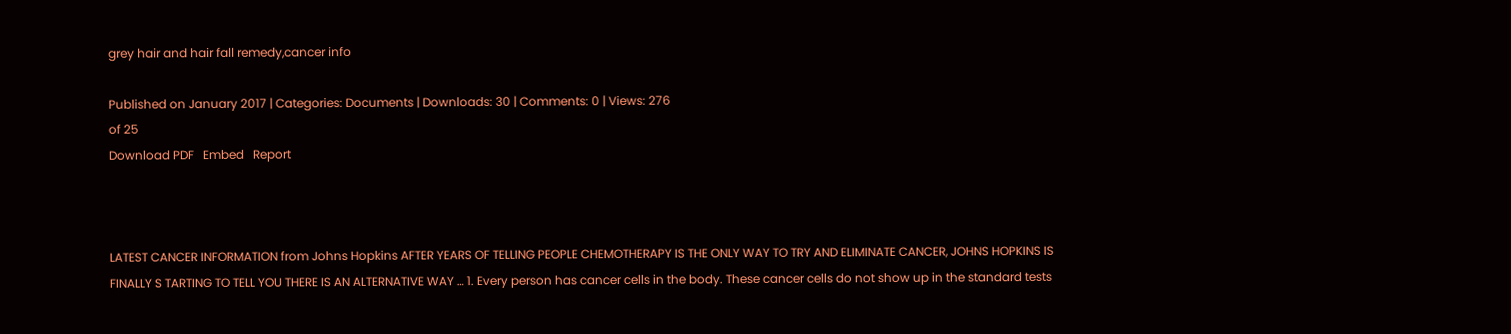grey hair and hair fall remedy,cancer info

Published on January 2017 | Categories: Documents | Downloads: 30 | Comments: 0 | Views: 276
of 25
Download PDF   Embed   Report



LATEST CANCER INFORMATION from Johns Hopkins AFTER YEARS OF TELLING PEOPLE CHEMOTHERAPY IS THE ONLY WAY TO TRY AND ELIMINATE CANCER, JOHNS HOPKINS IS FINALLY S TARTING TO TELL YOU THERE IS AN ALTERNATIVE WAY … 1. Every person has cancer cells in the body. These cancer cells do not show up in the standard tests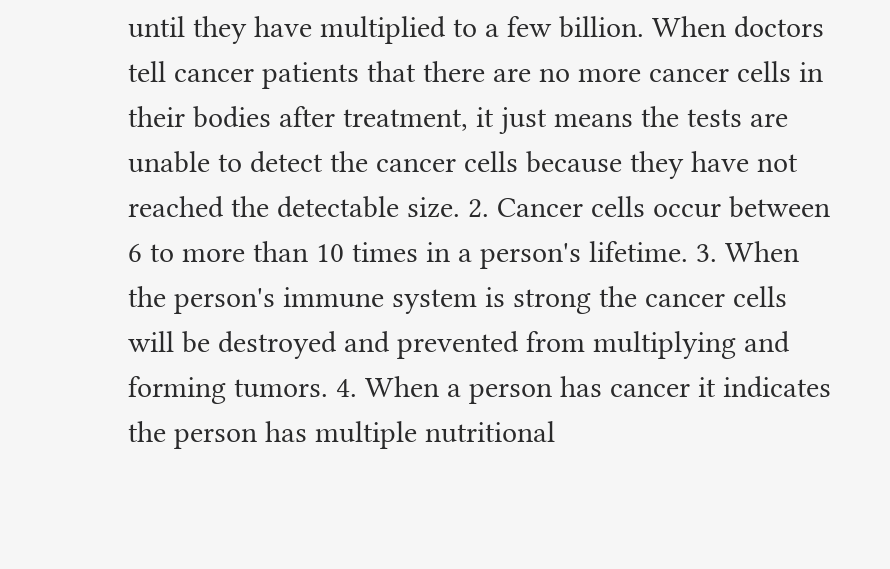until they have multiplied to a few billion. When doctors tell cancer patients that there are no more cancer cells in their bodies after treatment, it just means the tests are unable to detect the cancer cells because they have not reached the detectable size. 2. Cancer cells occur between 6 to more than 10 times in a person's lifetime. 3. When the person's immune system is strong the cancer cells will be destroyed and prevented from multiplying and forming tumors. 4. When a person has cancer it indicates the person has multiple nutritional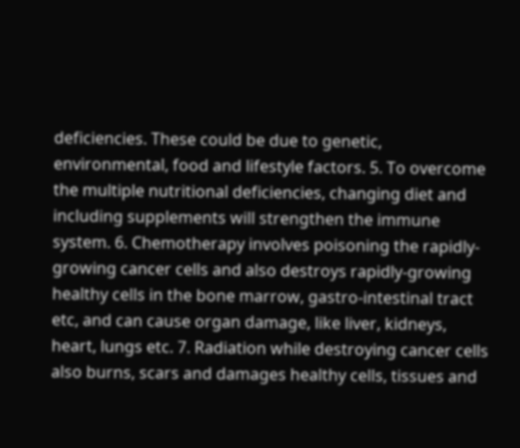deficiencies. These could be due to genetic, environmental, food and lifestyle factors. 5. To overcome the multiple nutritional deficiencies, changing diet and including supplements will strengthen the immune system. 6. Chemotherapy involves poisoning the rapidly-growing cancer cells and also destroys rapidly-growing healthy cells in the bone marrow, gastro-intestinal tract etc, and can cause organ damage, like liver, kidneys, heart, lungs etc. 7. Radiation while destroying cancer cells also burns, scars and damages healthy cells, tissues and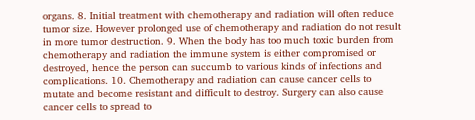organs. 8. Initial treatment with chemotherapy and radiation will often reduce tumor size. However prolonged use of chemotherapy and radiation do not result in more tumor destruction. 9. When the body has too much toxic burden from chemotherapy and radiation the immune system is either compromised or destroyed, hence the person can succumb to various kinds of infections and complications. 10. Chemotherapy and radiation can cause cancer cells to mutate and become resistant and difficult to destroy. Surgery can also cause cancer cells to spread to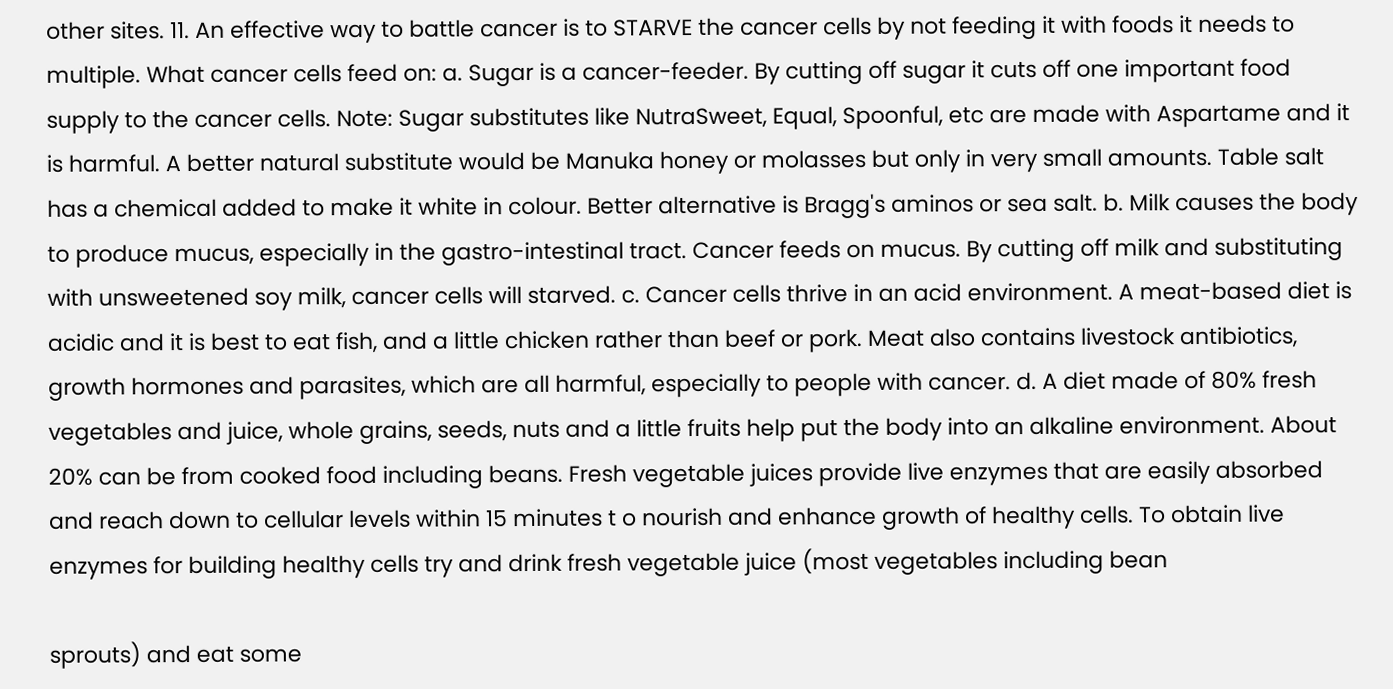other sites. 11. An effective way to battle cancer is to STARVE the cancer cells by not feeding it with foods it needs to multiple. What cancer cells feed on: a. Sugar is a cancer-feeder. By cutting off sugar it cuts off one important food supply to the cancer cells. Note: Sugar substitutes like NutraSweet, Equal, Spoonful, etc are made with Aspartame and it is harmful. A better natural substitute would be Manuka honey or molasses but only in very small amounts. Table salt has a chemical added to make it white in colour. Better alternative is Bragg's aminos or sea salt. b. Milk causes the body to produce mucus, especially in the gastro-intestinal tract. Cancer feeds on mucus. By cutting off milk and substituting with unsweetened soy milk, cancer cells will starved. c. Cancer cells thrive in an acid environment. A meat-based diet is acidic and it is best to eat fish, and a little chicken rather than beef or pork. Meat also contains livestock antibiotics, growth hormones and parasites, which are all harmful, especially to people with cancer. d. A diet made of 80% fresh vegetables and juice, whole grains, seeds, nuts and a little fruits help put the body into an alkaline environment. About 20% can be from cooked food including beans. Fresh vegetable juices provide live enzymes that are easily absorbed and reach down to cellular levels within 15 minutes t o nourish and enhance growth of healthy cells. To obtain live enzymes for building healthy cells try and drink fresh vegetable juice (most vegetables including bean

sprouts) and eat some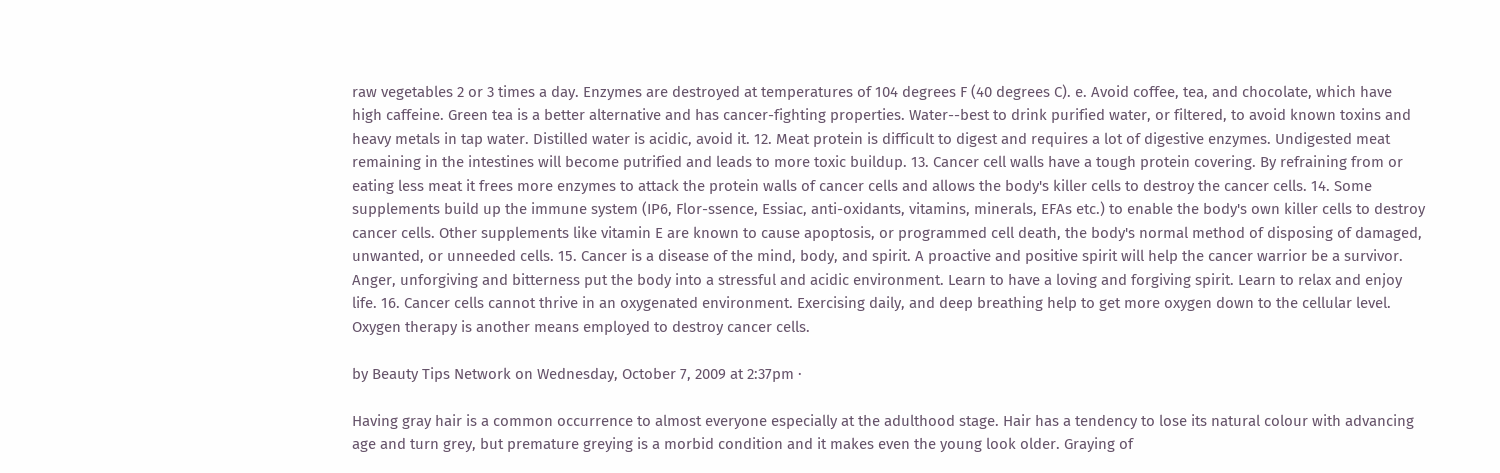raw vegetables 2 or 3 times a day. Enzymes are destroyed at temperatures of 104 degrees F (40 degrees C). e. Avoid coffee, tea, and chocolate, which have high caffeine. Green tea is a better alternative and has cancer-fighting properties. Water--best to drink purified water, or filtered, to avoid known toxins and heavy metals in tap water. Distilled water is acidic, avoid it. 12. Meat protein is difficult to digest and requires a lot of digestive enzymes. Undigested meat remaining in the intestines will become putrified and leads to more toxic buildup. 13. Cancer cell walls have a tough protein covering. By refraining from or eating less meat it frees more enzymes to attack the protein walls of cancer cells and allows the body's killer cells to destroy the cancer cells. 14. Some supplements build up the immune system (IP6, Flor-ssence, Essiac, anti-oxidants, vitamins, minerals, EFAs etc.) to enable the body's own killer cells to destroy cancer cells. Other supplements like vitamin E are known to cause apoptosis, or programmed cell death, the body's normal method of disposing of damaged, unwanted, or unneeded cells. 15. Cancer is a disease of the mind, body, and spirit. A proactive and positive spirit will help the cancer warrior be a survivor. Anger, unforgiving and bitterness put the body into a stressful and acidic environment. Learn to have a loving and forgiving spirit. Learn to relax and enjoy life. 16. Cancer cells cannot thrive in an oxygenated environment. Exercising daily, and deep breathing help to get more oxygen down to the cellular level. Oxygen therapy is another means employed to destroy cancer cells.

by Beauty Tips Network on Wednesday, October 7, 2009 at 2:37pm ·

Having gray hair is a common occurrence to almost everyone especially at the adulthood stage. Hair has a tendency to lose its natural colour with advancing age and turn grey, but premature greying is a morbid condition and it makes even the young look older. Graying of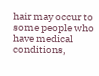hair may occur to some people who have medical conditions,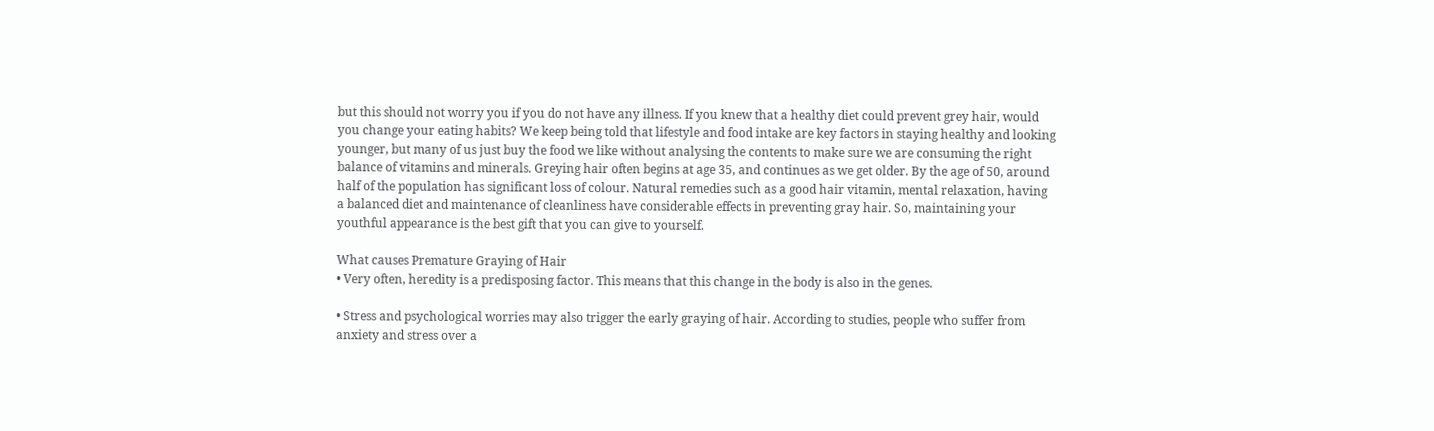but this should not worry you if you do not have any illness. If you knew that a healthy diet could prevent grey hair, would you change your eating habits? We keep being told that lifestyle and food intake are key factors in staying healthy and looking younger, but many of us just buy the food we like without analysing the contents to make sure we are consuming the right balance of vitamins and minerals. Greying hair often begins at age 35, and continues as we get older. By the age of 50, around half of the population has significant loss of colour. Natural remedies such as a good hair vitamin, mental relaxation, having a balanced diet and maintenance of cleanliness have considerable effects in preventing gray hair. So, maintaining your youthful appearance is the best gift that you can give to yourself.

What causes Premature Graying of Hair
• Very often, heredity is a predisposing factor. This means that this change in the body is also in the genes.

• Stress and psychological worries may also trigger the early graying of hair. According to studies, people who suffer from anxiety and stress over a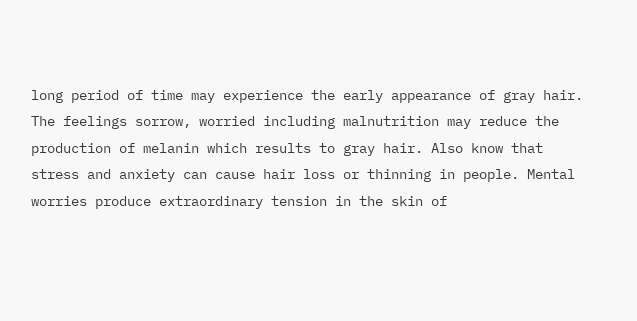long period of time may experience the early appearance of gray hair. The feelings sorrow, worried including malnutrition may reduce the production of melanin which results to gray hair. Also know that stress and anxiety can cause hair loss or thinning in people. Mental worries produce extraordinary tension in the skin of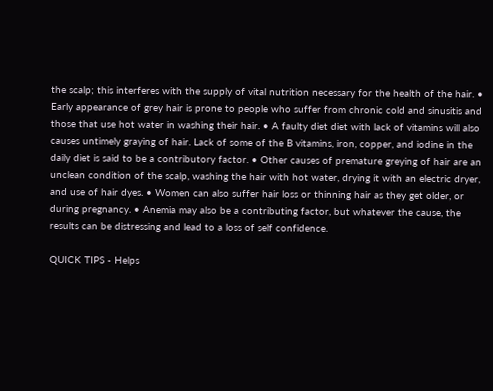the scalp; this interferes with the supply of vital nutrition necessary for the health of the hair. • Early appearance of grey hair is prone to people who suffer from chronic cold and sinusitis and those that use hot water in washing their hair. • A faulty diet diet with lack of vitamins will also causes untimely graying of hair. Lack of some of the B vitamins, iron, copper, and iodine in the daily diet is said to be a contributory factor. • Other causes of premature greying of hair are an unclean condition of the scalp, washing the hair with hot water, drying it with an electric dryer, and use of hair dyes. • Women can also suffer hair loss or thinning hair as they get older, or during pregnancy. • Anemia may also be a contributing factor, but whatever the cause, the results can be distressing and lead to a loss of self confidence.

QUICK TIPS - Helps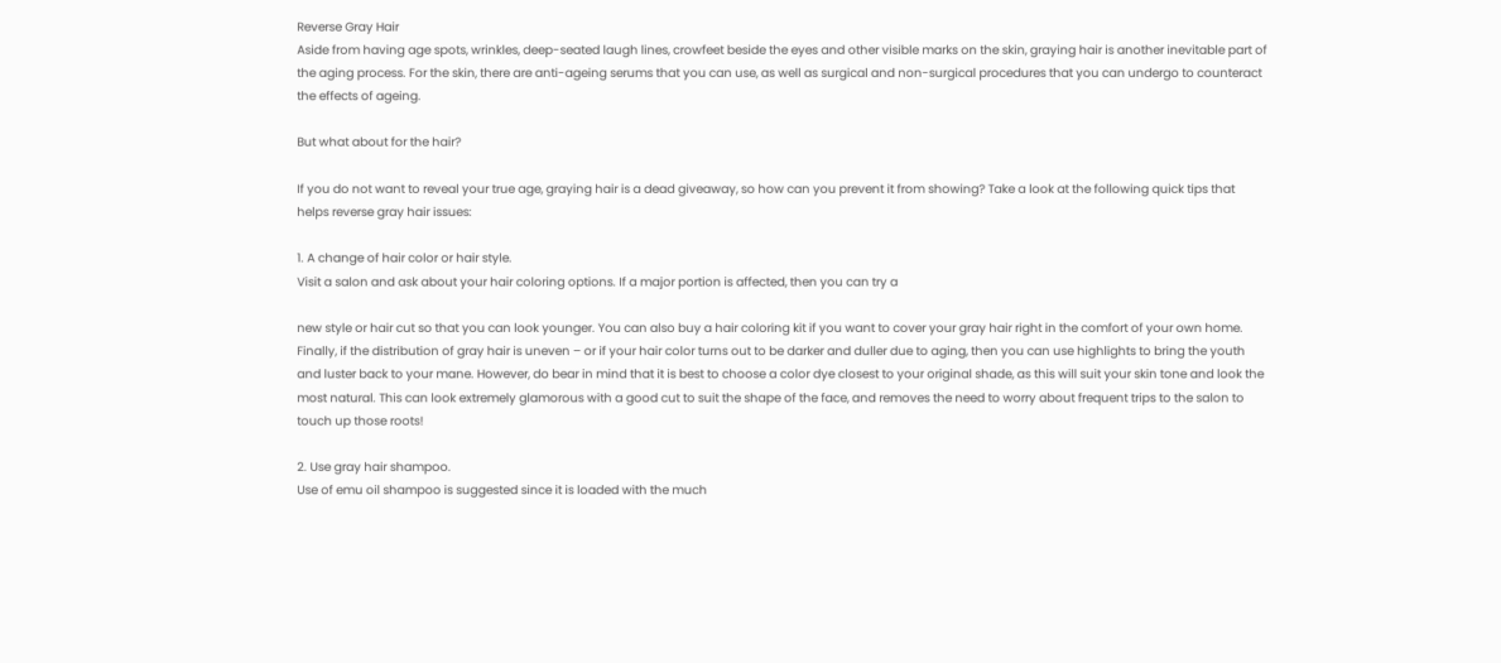Reverse Gray Hair
Aside from having age spots, wrinkles, deep-seated laugh lines, crowfeet beside the eyes and other visible marks on the skin, graying hair is another inevitable part of the aging process. For the skin, there are anti-ageing serums that you can use, as well as surgical and non-surgical procedures that you can undergo to counteract the effects of ageing.

But what about for the hair?

If you do not want to reveal your true age, graying hair is a dead giveaway, so how can you prevent it from showing? Take a look at the following quick tips that helps reverse gray hair issues:

1. A change of hair color or hair style.
Visit a salon and ask about your hair coloring options. If a major portion is affected, then you can try a

new style or hair cut so that you can look younger. You can also buy a hair coloring kit if you want to cover your gray hair right in the comfort of your own home. Finally, if the distribution of gray hair is uneven – or if your hair color turns out to be darker and duller due to aging, then you can use highlights to bring the youth and luster back to your mane. However, do bear in mind that it is best to choose a color dye closest to your original shade, as this will suit your skin tone and look the most natural. This can look extremely glamorous with a good cut to suit the shape of the face, and removes the need to worry about frequent trips to the salon to touch up those roots!

2. Use gray hair shampoo.
Use of emu oil shampoo is suggested since it is loaded with the much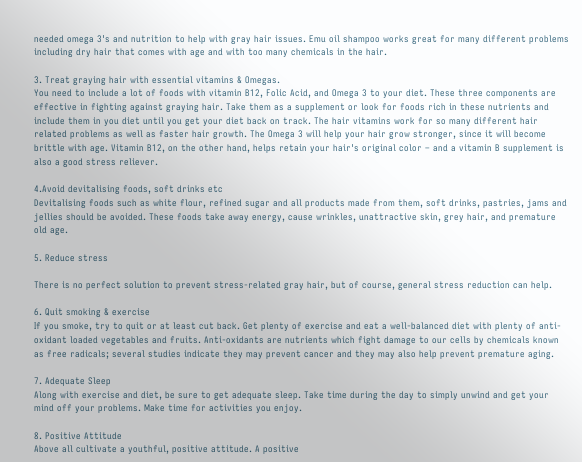needed omega 3's and nutrition to help with gray hair issues. Emu oil shampoo works great for many different problems including dry hair that comes with age and with too many chemicals in the hair.

3. Treat graying hair with essential vitamins & Omegas.
You need to include a lot of foods with vitamin B12, Folic Acid, and Omega 3 to your diet. These three components are effective in fighting against graying hair. Take them as a supplement or look for foods rich in these nutrients and include them in you diet until you get your diet back on track. The hair vitamins work for so many different hair related problems as well as faster hair growth. The Omega 3 will help your hair grow stronger, since it will become brittle with age. Vitamin B12, on the other hand, helps retain your hair's original color – and a vitamin B supplement is also a good stress reliever.

4.Avoid devitalising foods, soft drinks etc
Devitalising foods such as white flour, refined sugar and all products made from them, soft drinks, pastries, jams and jellies should be avoided. These foods take away energy, cause wrinkles, unattractive skin, grey hair, and premature old age.

5. Reduce stress

There is no perfect solution to prevent stress-related gray hair, but of course, general stress reduction can help.

6. Quit smoking & exercise
If you smoke, try to quit or at least cut back. Get plenty of exercise and eat a well-balanced diet with plenty of anti-oxidant loaded vegetables and fruits. Anti-oxidants are nutrients which fight damage to our cells by chemicals known as free radicals; several studies indicate they may prevent cancer and they may also help prevent premature aging.

7. Adequate Sleep
Along with exercise and diet, be sure to get adequate sleep. Take time during the day to simply unwind and get your mind off your problems. Make time for activities you enjoy.

8. Positive Attitude
Above all cultivate a youthful, positive attitude. A positive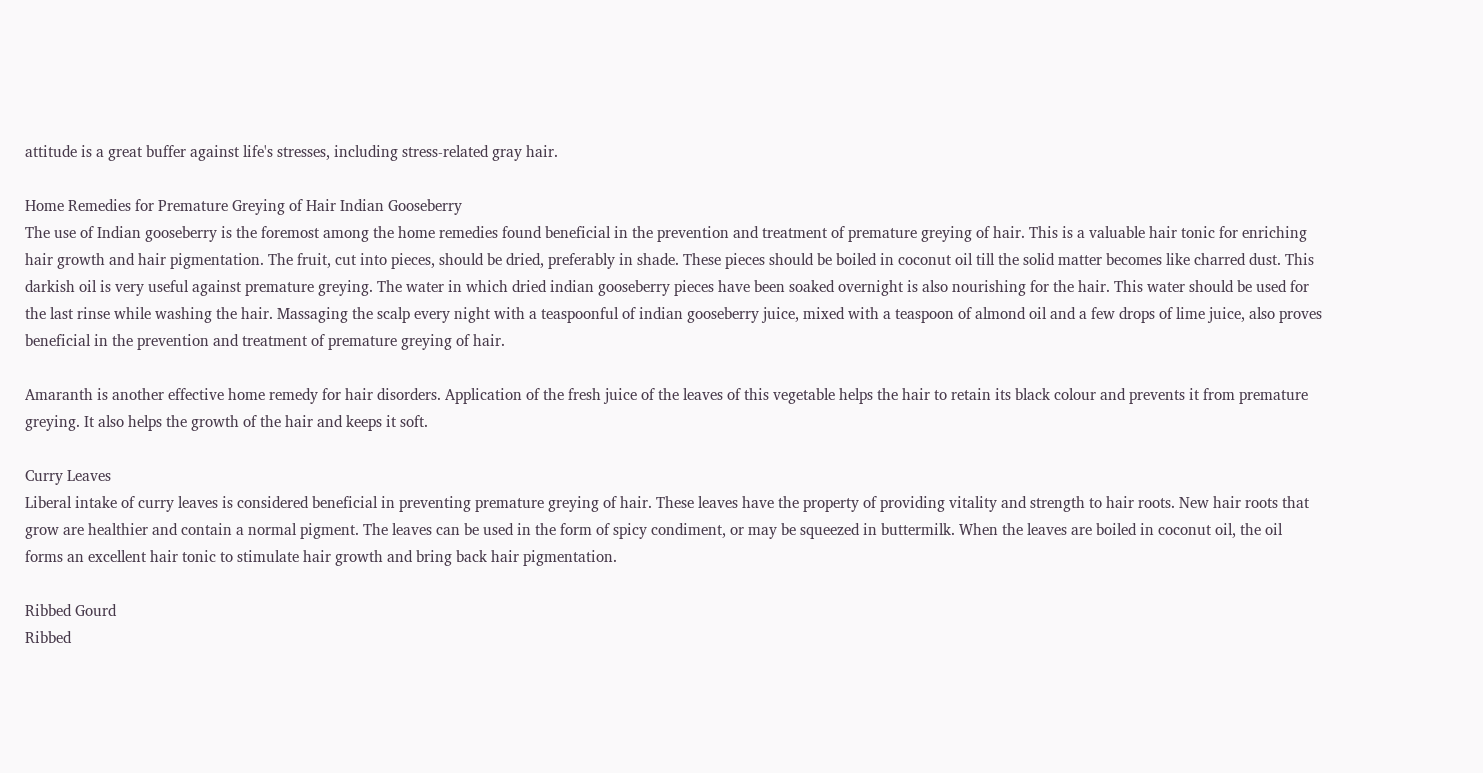attitude is a great buffer against life's stresses, including stress-related gray hair.

Home Remedies for Premature Greying of Hair Indian Gooseberry
The use of Indian gooseberry is the foremost among the home remedies found beneficial in the prevention and treatment of premature greying of hair. This is a valuable hair tonic for enriching hair growth and hair pigmentation. The fruit, cut into pieces, should be dried, preferably in shade. These pieces should be boiled in coconut oil till the solid matter becomes like charred dust. This darkish oil is very useful against premature greying. The water in which dried indian gooseberry pieces have been soaked overnight is also nourishing for the hair. This water should be used for the last rinse while washing the hair. Massaging the scalp every night with a teaspoonful of indian gooseberry juice, mixed with a teaspoon of almond oil and a few drops of lime juice, also proves beneficial in the prevention and treatment of premature greying of hair.

Amaranth is another effective home remedy for hair disorders. Application of the fresh juice of the leaves of this vegetable helps the hair to retain its black colour and prevents it from premature greying. It also helps the growth of the hair and keeps it soft.

Curry Leaves
Liberal intake of curry leaves is considered beneficial in preventing premature greying of hair. These leaves have the property of providing vitality and strength to hair roots. New hair roots that grow are healthier and contain a normal pigment. The leaves can be used in the form of spicy condiment, or may be squeezed in buttermilk. When the leaves are boiled in coconut oil, the oil forms an excellent hair tonic to stimulate hair growth and bring back hair pigmentation.

Ribbed Gourd
Ribbed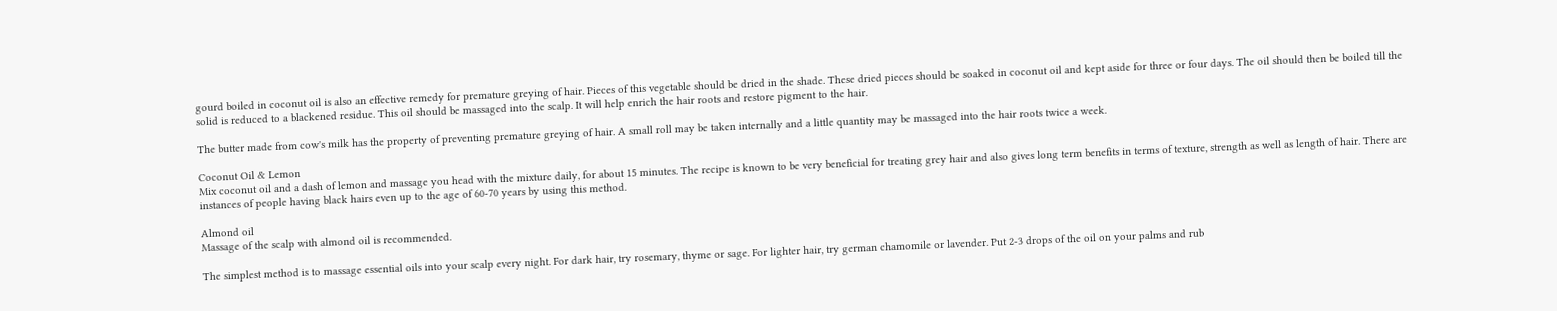gourd boiled in coconut oil is also an effective remedy for premature greying of hair. Pieces of this vegetable should be dried in the shade. These dried pieces should be soaked in coconut oil and kept aside for three or four days. The oil should then be boiled till the solid is reduced to a blackened residue. This oil should be massaged into the scalp. It will help enrich the hair roots and restore pigment to the hair.

The butter made from cow's milk has the property of preventing premature greying of hair. A small roll may be taken internally and a little quantity may be massaged into the hair roots twice a week.

Coconut Oil & Lemon
Mix coconut oil and a dash of lemon and massage you head with the mixture daily, for about 15 minutes. The recipe is known to be very beneficial for treating grey hair and also gives long term benefits in terms of texture, strength as well as length of hair. There are instances of people having black hairs even up to the age of 60-70 years by using this method.

Almond oil
Massage of the scalp with almond oil is recommended.

The simplest method is to massage essential oils into your scalp every night. For dark hair, try rosemary, thyme or sage. For lighter hair, try german chamomile or lavender. Put 2-3 drops of the oil on your palms and rub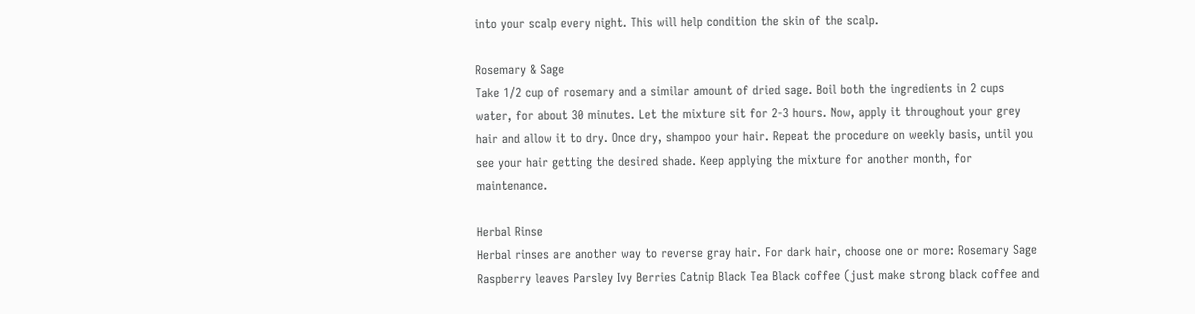into your scalp every night. This will help condition the skin of the scalp.

Rosemary & Sage
Take 1/2 cup of rosemary and a similar amount of dried sage. Boil both the ingredients in 2 cups water, for about 30 minutes. Let the mixture sit for 2-3 hours. Now, apply it throughout your grey hair and allow it to dry. Once dry, shampoo your hair. Repeat the procedure on weekly basis, until you see your hair getting the desired shade. Keep applying the mixture for another month, for maintenance.

Herbal Rinse
Herbal rinses are another way to reverse gray hair. For dark hair, choose one or more: Rosemary Sage Raspberry leaves Parsley Ivy Berries Catnip Black Tea Black coffee (just make strong black coffee and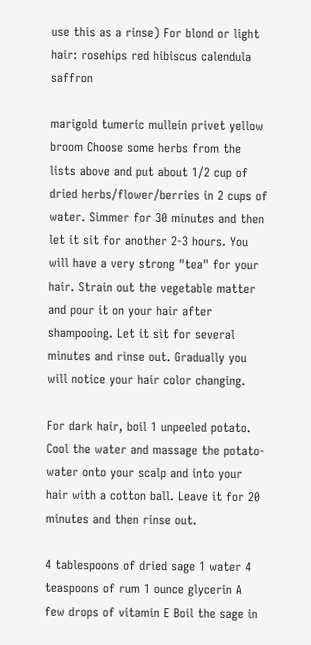use this as a rinse) For blond or light hair: rosehips red hibiscus calendula saffron

marigold tumeric mullein privet yellow broom Choose some herbs from the lists above and put about 1/2 cup of dried herbs/flower/berries in 2 cups of water. Simmer for 30 minutes and then let it sit for another 2-3 hours. You will have a very strong "tea" for your hair. Strain out the vegetable matter and pour it on your hair after shampooing. Let it sit for several minutes and rinse out. Gradually you will notice your hair color changing.

For dark hair, boil 1 unpeeled potato. Cool the water and massage the potato-water onto your scalp and into your hair with a cotton ball. Leave it for 20 minutes and then rinse out.

4 tablespoons of dried sage 1 water 4 teaspoons of rum 1 ounce glycerin A few drops of vitamin E Boil the sage in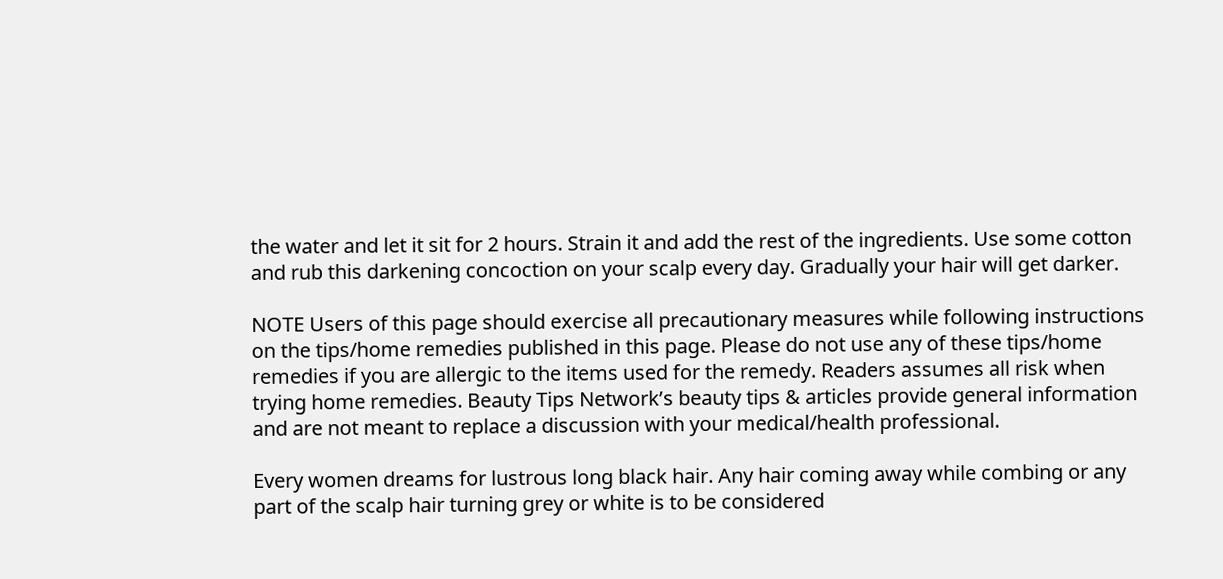the water and let it sit for 2 hours. Strain it and add the rest of the ingredients. Use some cotton and rub this darkening concoction on your scalp every day. Gradually your hair will get darker.

NOTE Users of this page should exercise all precautionary measures while following instructions on the tips/home remedies published in this page. Please do not use any of these tips/home remedies if you are allergic to the items used for the remedy. Readers assumes all risk when trying home remedies. Beauty Tips Network’s beauty tips & articles provide general information and are not meant to replace a discussion with your medical/health professional.

Every women dreams for lustrous long black hair. Any hair coming away while combing or any part of the scalp hair turning grey or white is to be considered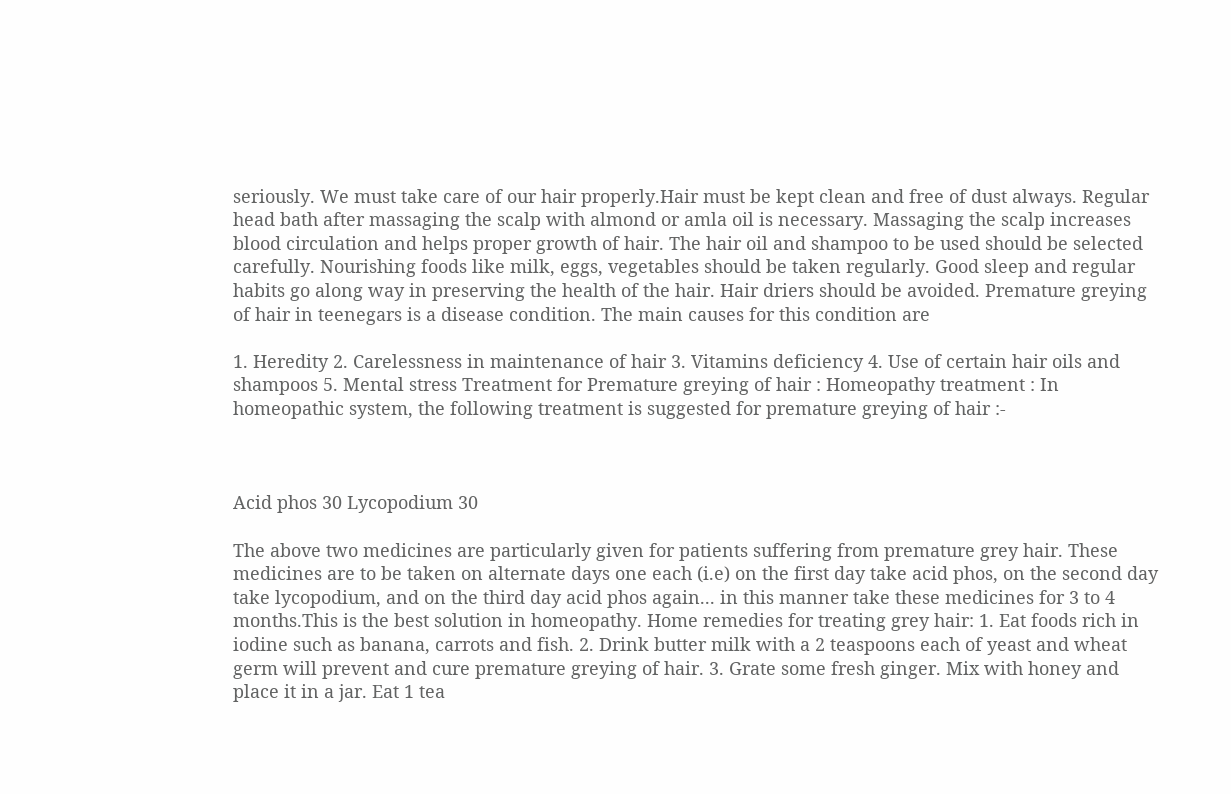seriously. We must take care of our hair properly.Hair must be kept clean and free of dust always. Regular head bath after massaging the scalp with almond or amla oil is necessary. Massaging the scalp increases blood circulation and helps proper growth of hair. The hair oil and shampoo to be used should be selected carefully. Nourishing foods like milk, eggs, vegetables should be taken regularly. Good sleep and regular habits go along way in preserving the health of the hair. Hair driers should be avoided. Premature greying of hair in teenegars is a disease condition. The main causes for this condition are

1. Heredity 2. Carelessness in maintenance of hair 3. Vitamins deficiency 4. Use of certain hair oils and shampoos 5. Mental stress Treatment for Premature greying of hair : Homeopathy treatment : In homeopathic system, the following treatment is suggested for premature greying of hair :-



Acid phos 30 Lycopodium 30

The above two medicines are particularly given for patients suffering from premature grey hair. These medicines are to be taken on alternate days one each (i.e) on the first day take acid phos, on the second day take lycopodium, and on the third day acid phos again... in this manner take these medicines for 3 to 4 months.This is the best solution in homeopathy. Home remedies for treating grey hair: 1. Eat foods rich in iodine such as banana, carrots and fish. 2. Drink butter milk with a 2 teaspoons each of yeast and wheat germ will prevent and cure premature greying of hair. 3. Grate some fresh ginger. Mix with honey and place it in a jar. Eat 1 tea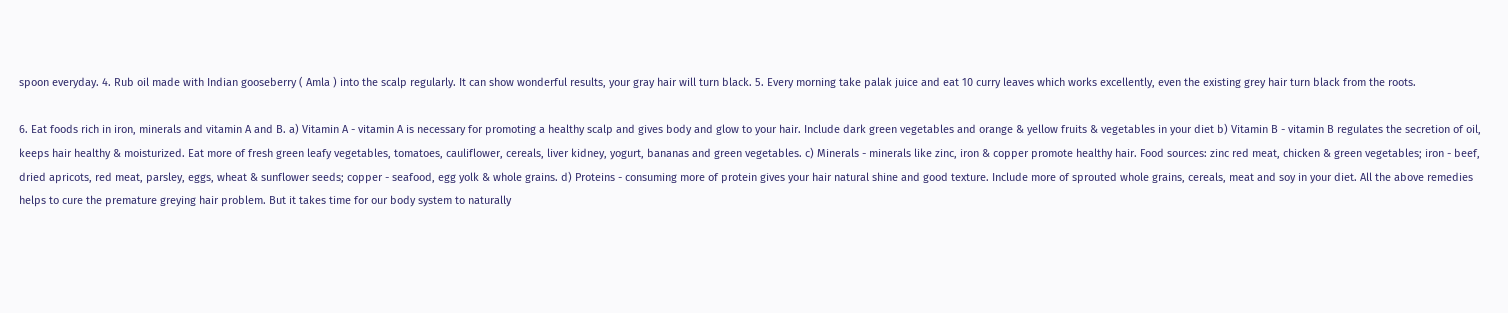spoon everyday. 4. Rub oil made with Indian gooseberry ( Amla ) into the scalp regularly. It can show wonderful results, your gray hair will turn black. 5. Every morning take palak juice and eat 10 curry leaves which works excellently, even the existing grey hair turn black from the roots.

6. Eat foods rich in iron, minerals and vitamin A and B. a) Vitamin A - vitamin A is necessary for promoting a healthy scalp and gives body and glow to your hair. Include dark green vegetables and orange & yellow fruits & vegetables in your diet b) Vitamin B - vitamin B regulates the secretion of oil, keeps hair healthy & moisturized. Eat more of fresh green leafy vegetables, tomatoes, cauliflower, cereals, liver kidney, yogurt, bananas and green vegetables. c) Minerals - minerals like zinc, iron & copper promote healthy hair. Food sources: zinc red meat, chicken & green vegetables; iron - beef, dried apricots, red meat, parsley, eggs, wheat & sunflower seeds; copper - seafood, egg yolk & whole grains. d) Proteins - consuming more of protein gives your hair natural shine and good texture. Include more of sprouted whole grains, cereals, meat and soy in your diet. All the above remedies helps to cure the premature greying hair problem. But it takes time for our body system to naturally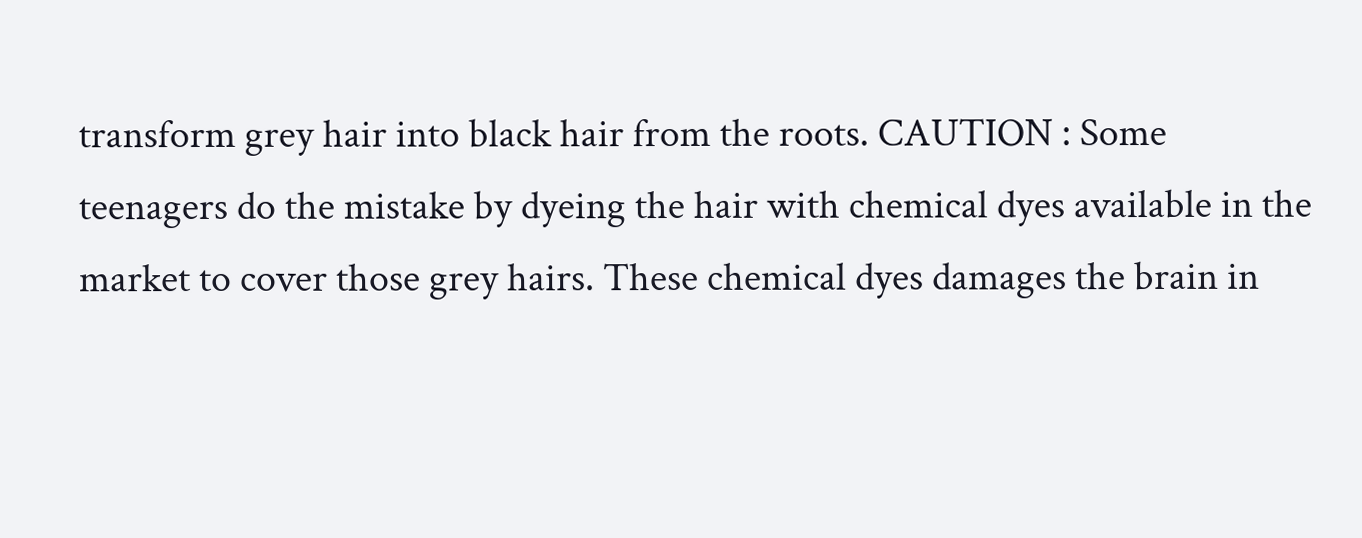transform grey hair into black hair from the roots. CAUTION : Some teenagers do the mistake by dyeing the hair with chemical dyes available in the market to cover those grey hairs. These chemical dyes damages the brain in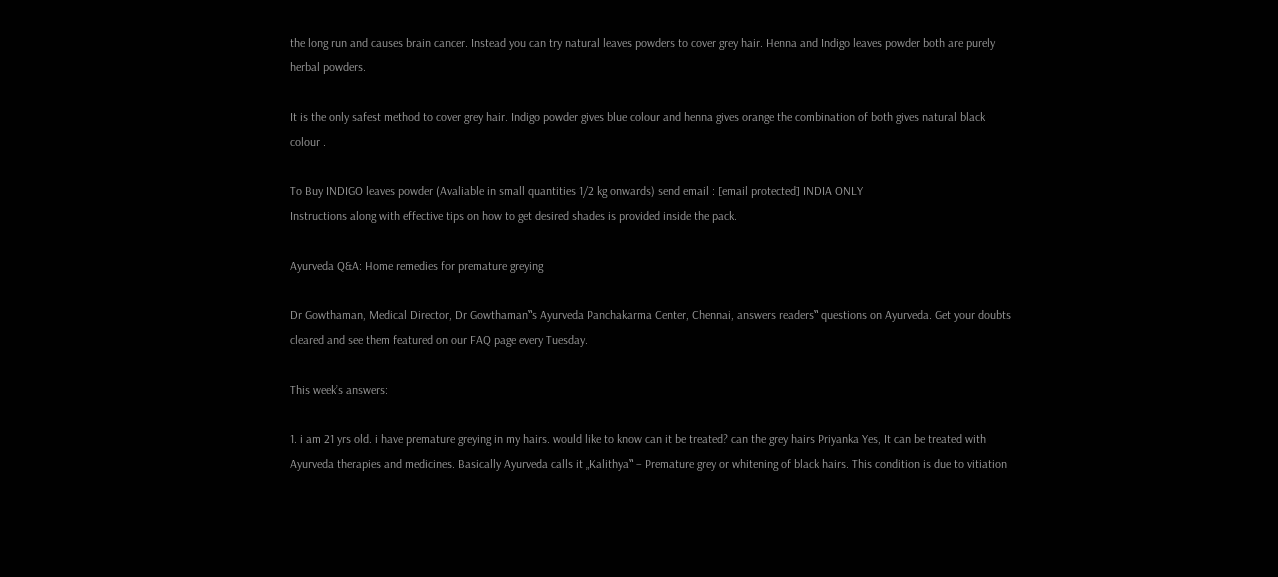the long run and causes brain cancer. Instead you can try natural leaves powders to cover grey hair. Henna and Indigo leaves powder both are purely herbal powders.

It is the only safest method to cover grey hair. Indigo powder gives blue colour and henna gives orange the combination of both gives natural black colour .

To Buy INDIGO leaves powder (Avaliable in small quantities 1/2 kg onwards) send email : [email protected] INDIA ONLY
Instructions along with effective tips on how to get desired shades is provided inside the pack.

Ayurveda Q&A: Home remedies for premature greying

Dr Gowthaman, Medical Director, Dr Gowthaman‟s Ayurveda Panchakarma Center, Chennai, answers readers‟ questions on Ayurveda. Get your doubts cleared and see them featured on our FAQ page every Tuesday.

This week’s answers:

1. i am 21 yrs old. i have premature greying in my hairs. would like to know can it be treated? can the grey hairs Priyanka Yes, It can be treated with Ayurveda therapies and medicines. Basically Ayurveda calls it „Kalithya‟ – Premature grey or whitening of black hairs. This condition is due to vitiation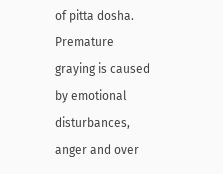of pitta dosha. Premature graying is caused by emotional disturbances, anger and over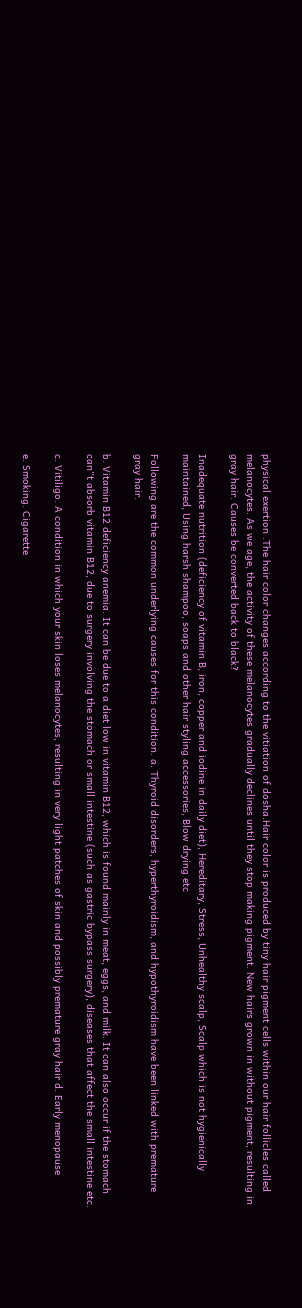physical exertion .The hair color changes according to the vitiation of dosha.Hair color is produced by tiny hair pigment cells within our hair follicles called melanocytes. As we age, the activity of these melanocytes gradually declines until they stop making pigment. New hairs grown in without pigment, resulting in gray hair. Causes be converted back to black?

Inadequate nutrition (deficiency of vitamin B, iron, copper and iodine in daily diet), Hereditary, Stress, Unhealthy scalp, Scalp which is not hygienically maintained, Using harsh shampoo, soaps and other hair styling accessories, Blow drying etc

Following are the common underlying causes for this condition. a. Thyroid disorders, hyperthyroidism, and hypothyroidism have been linked with premature gray hair.

b. Vitamin B12 deficiency anemia. It can be due to a diet low in vitamin B12, which is found mainly in meat, eggs, and milk. It can also occur if the stomach can‟t absorb vitamin B12, due to surgery involving the stomach or small intestine (such as gastric bypass surgery), diseases that affect the small intestine etc.

c. Vitiligo. A condition in which your skin loses melanocytes, resulting in very light patches of skin and possibly premature gray hair d. Early menopause

e. Smoking. Cigarette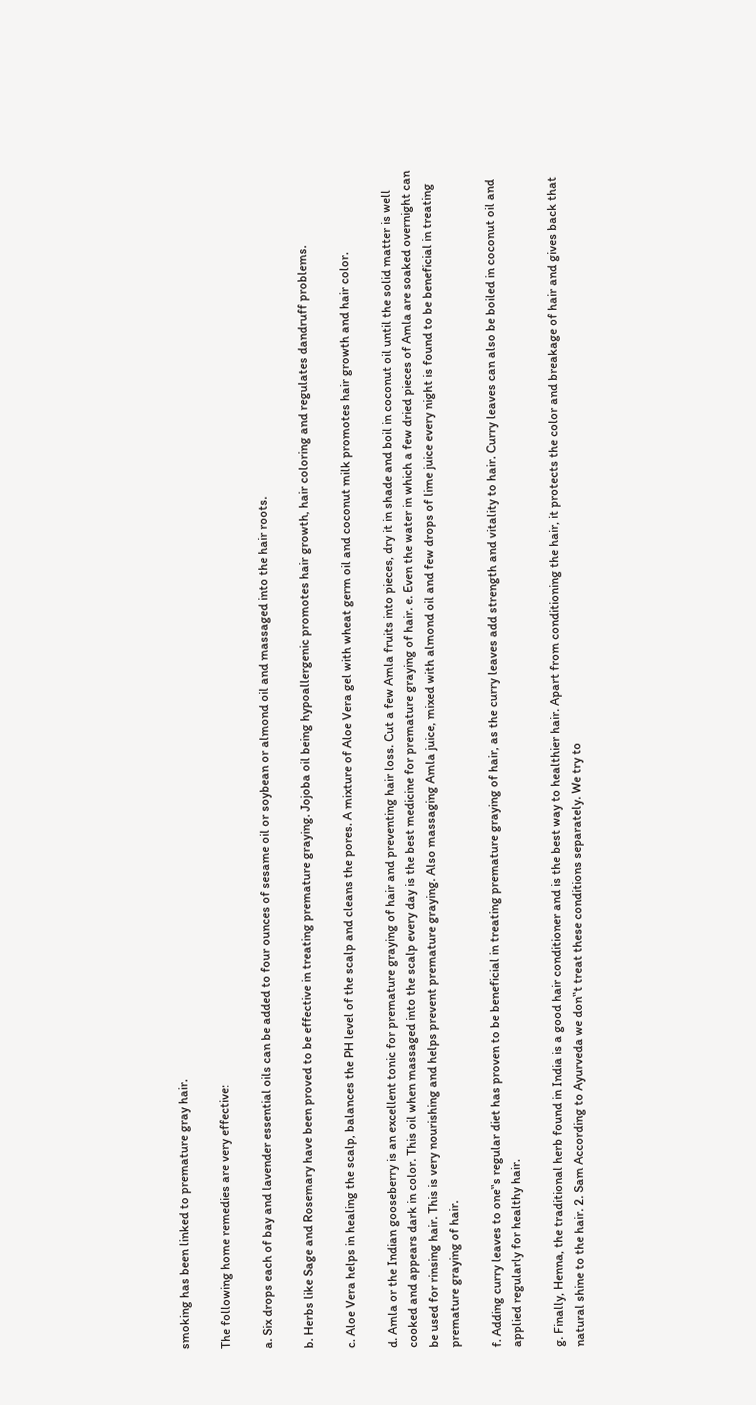smoking has been linked to premature gray hair.

The following home remedies are very effective:

a. Six drops each of bay and lavender essential oils can be added to four ounces of sesame oil or soybean or almond oil and massaged into the hair roots.

b. Herbs like Sage and Rosemary have been proved to be effective in treating premature graying. Jojoba oil being hypoallergenic promotes hair growth, hair coloring and regulates dandruff problems.

c. Aloe Vera helps in healing the scalp, balances the PH level of the scalp and cleans the pores. A mixture of Aloe Vera gel with wheat germ oil and coconut milk promotes hair growth and hair color.

d. Amla or the Indian gooseberry is an excellent tonic for premature graying of hair and preventing hair loss. Cut a few Amla fruits into pieces, dry it in shade and boil in coconut oil until the solid matter is well cooked and appears dark in color. This oil when massaged into the scalp every day is the best medicine for premature graying of hair. e. Even the water in which a few dried pieces of Amla are soaked overnight can be used for rinsing hair. This is very nourishing and helps prevent premature graying. Also massaging Amla juice, mixed with almond oil and few drops of lime juice every night is found to be beneficial in treating premature graying of hair.

f. Adding curry leaves to one‟s regular diet has proven to be beneficial in treating premature graying of hair, as the curry leaves add strength and vitality to hair. Curry leaves can also be boiled in coconut oil and applied regularly for healthy hair.

g. Finally, Henna, the traditional herb found in India is a good hair conditioner and is the best way to healthier hair. Apart from conditioning the hair, it protects the color and breakage of hair and gives back that natural shine to the hair. 2. Sam According to Ayurveda we don‟t treat these conditions separately. We try to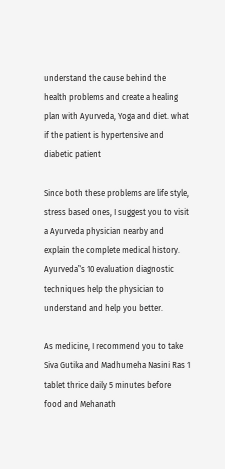understand the cause behind the health problems and create a healing plan with Ayurveda, Yoga and diet. what if the patient is hypertensive and diabetic patient

Since both these problems are life style, stress based ones, I suggest you to visit a Ayurveda physician nearby and explain the complete medical history. Ayurveda‟s 10 evaluation diagnostic techniques help the physician to understand and help you better.

As medicine, I recommend you to take Siva Gutika and Madhumeha Nasini Ras 1 tablet thrice daily 5 minutes before food and Mehanath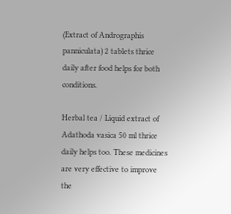(Extract of Andrographis panniculata) 2 tablets thrice daily after food helps for both conditions.

Herbal tea / Liquid extract of Adathoda vasica 50 ml thrice daily helps too. These medicines are very effective to improve the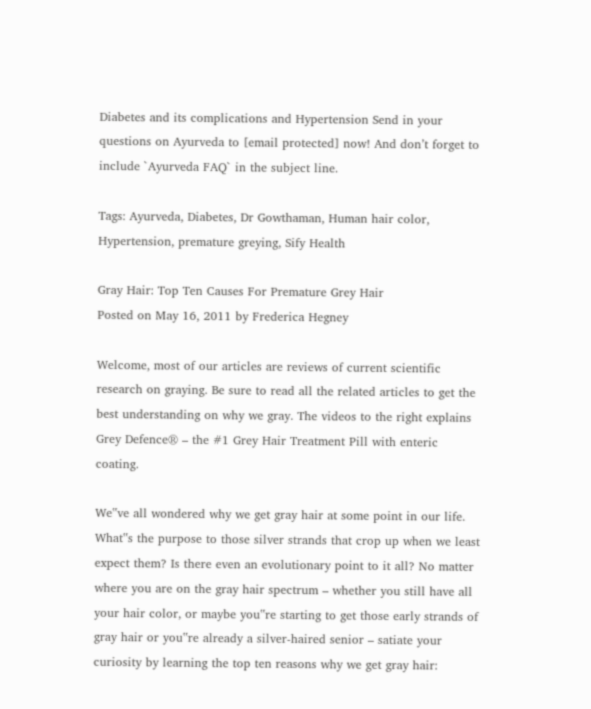Diabetes and its complications and Hypertension Send in your questions on Ayurveda to [email protected] now! And don’t forget to include `Ayurveda FAQ` in the subject line.

Tags: Ayurveda, Diabetes, Dr Gowthaman, Human hair color, Hypertension, premature greying, Sify Health

Gray Hair: Top Ten Causes For Premature Grey Hair
Posted on May 16, 2011 by Frederica Hegney

Welcome, most of our articles are reviews of current scientific research on graying. Be sure to read all the related articles to get the best understanding on why we gray. The videos to the right explains Grey Defence® – the #1 Grey Hair Treatment Pill with enteric coating.

We‟ve all wondered why we get gray hair at some point in our life. What‟s the purpose to those silver strands that crop up when we least expect them? Is there even an evolutionary point to it all? No matter where you are on the gray hair spectrum – whether you still have all your hair color, or maybe you‟re starting to get those early strands of gray hair or you‟re already a silver-haired senior – satiate your curiosity by learning the top ten reasons why we get gray hair: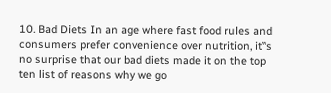10. Bad Diets In an age where fast food rules and consumers prefer convenience over nutrition, it‟s no surprise that our bad diets made it on the top ten list of reasons why we go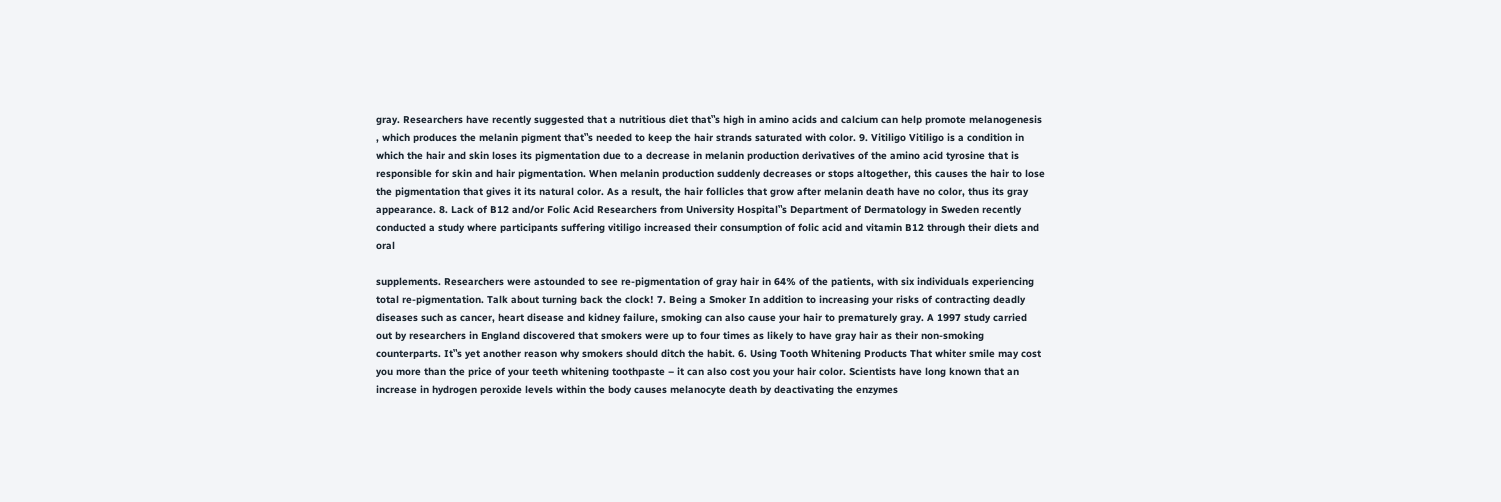gray. Researchers have recently suggested that a nutritious diet that‟s high in amino acids and calcium can help promote melanogenesis , which produces the melanin pigment that‟s needed to keep the hair strands saturated with color. 9. Vitiligo Vitiligo is a condition in which the hair and skin loses its pigmentation due to a decrease in melanin production derivatives of the amino acid tyrosine that is responsible for skin and hair pigmentation. When melanin production suddenly decreases or stops altogether, this causes the hair to lose the pigmentation that gives it its natural color. As a result, the hair follicles that grow after melanin death have no color, thus its gray appearance. 8. Lack of B12 and/or Folic Acid Researchers from University Hospital‟s Department of Dermatology in Sweden recently conducted a study where participants suffering vitiligo increased their consumption of folic acid and vitamin B12 through their diets and oral

supplements. Researchers were astounded to see re-pigmentation of gray hair in 64% of the patients, with six individuals experiencing total re-pigmentation. Talk about turning back the clock! 7. Being a Smoker In addition to increasing your risks of contracting deadly diseases such as cancer, heart disease and kidney failure, smoking can also cause your hair to prematurely gray. A 1997 study carried out by researchers in England discovered that smokers were up to four times as likely to have gray hair as their non-smoking counterparts. It‟s yet another reason why smokers should ditch the habit. 6. Using Tooth Whitening Products That whiter smile may cost you more than the price of your teeth whitening toothpaste – it can also cost you your hair color. Scientists have long known that an increase in hydrogen peroxide levels within the body causes melanocyte death by deactivating the enzymes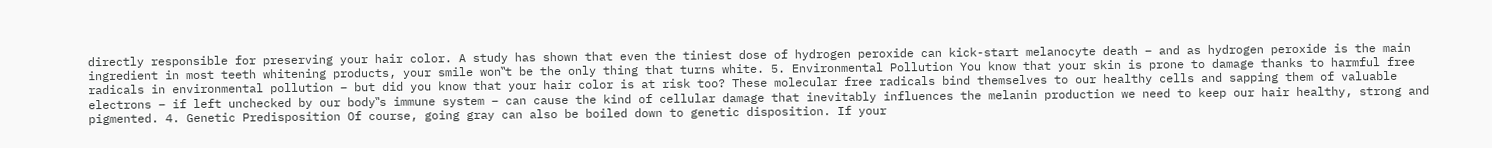directly responsible for preserving your hair color. A study has shown that even the tiniest dose of hydrogen peroxide can kick-start melanocyte death – and as hydrogen peroxide is the main ingredient in most teeth whitening products, your smile won‟t be the only thing that turns white. 5. Environmental Pollution You know that your skin is prone to damage thanks to harmful free radicals in environmental pollution – but did you know that your hair color is at risk too? These molecular free radicals bind themselves to our healthy cells and sapping them of valuable electrons – if left unchecked by our body‟s immune system – can cause the kind of cellular damage that inevitably influences the melanin production we need to keep our hair healthy, strong and pigmented. 4. Genetic Predisposition Of course, going gray can also be boiled down to genetic disposition. If your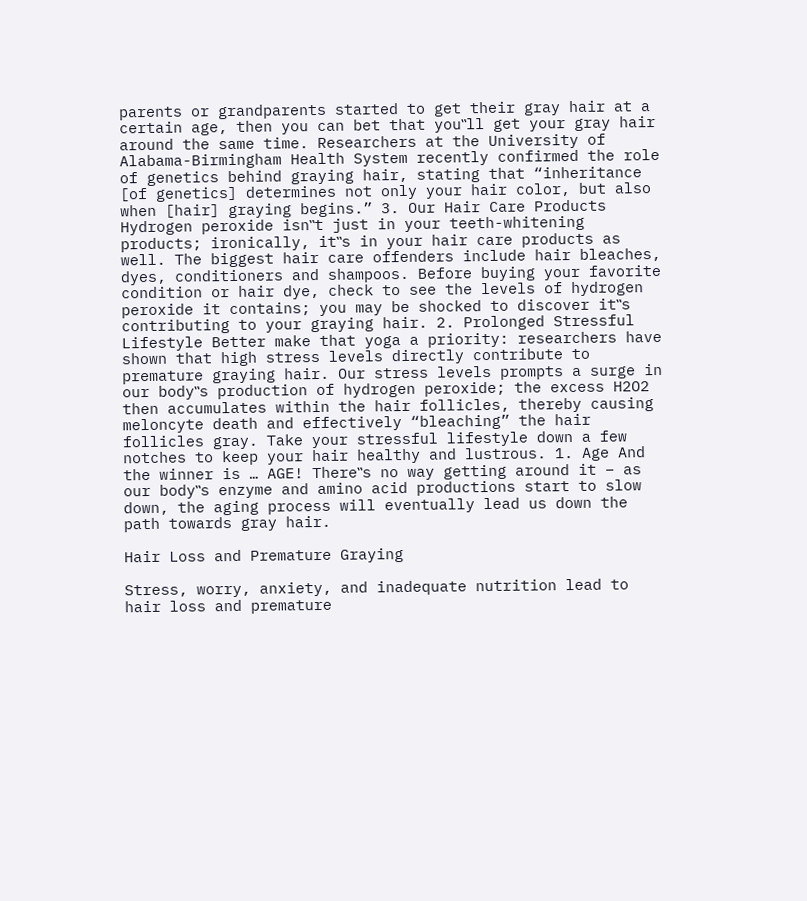parents or grandparents started to get their gray hair at a certain age, then you can bet that you‟ll get your gray hair around the same time. Researchers at the University of Alabama-Birmingham Health System recently confirmed the role of genetics behind graying hair, stating that “inheritance [of genetics] determines not only your hair color, but also when [hair] graying begins.” 3. Our Hair Care Products Hydrogen peroxide isn‟t just in your teeth-whitening products; ironically, it‟s in your hair care products as well. The biggest hair care offenders include hair bleaches, dyes, conditioners and shampoos. Before buying your favorite condition or hair dye, check to see the levels of hydrogen peroxide it contains; you may be shocked to discover it‟s contributing to your graying hair. 2. Prolonged Stressful Lifestyle Better make that yoga a priority: researchers have shown that high stress levels directly contribute to premature graying hair. Our stress levels prompts a surge in our body‟s production of hydrogen peroxide; the excess H2O2 then accumulates within the hair follicles, thereby causing meloncyte death and effectively “bleaching” the hair follicles gray. Take your stressful lifestyle down a few notches to keep your hair healthy and lustrous. 1. Age And the winner is … AGE! There‟s no way getting around it – as our body‟s enzyme and amino acid productions start to slow down, the aging process will eventually lead us down the path towards gray hair.

Hair Loss and Premature Graying

Stress, worry, anxiety, and inadequate nutrition lead to hair loss and premature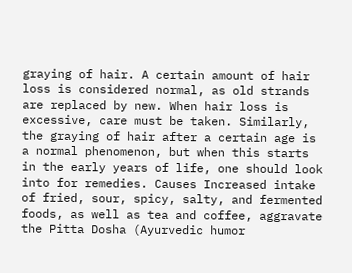graying of hair. A certain amount of hair loss is considered normal, as old strands are replaced by new. When hair loss is excessive, care must be taken. Similarly, the graying of hair after a certain age is a normal phenomenon, but when this starts in the early years of life, one should look into for remedies. Causes Increased intake of fried, sour, spicy, salty, and fermented foods, as well as tea and coffee, aggravate the Pitta Dosha (Ayurvedic humor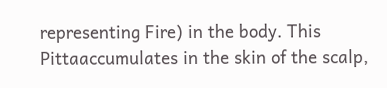representing Fire) in the body. This Pittaaccumulates in the skin of the scalp,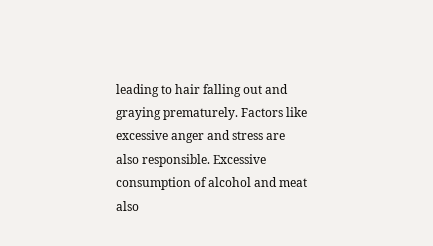leading to hair falling out and graying prematurely. Factors like excessive anger and stress are also responsible. Excessive consumption of alcohol and meat also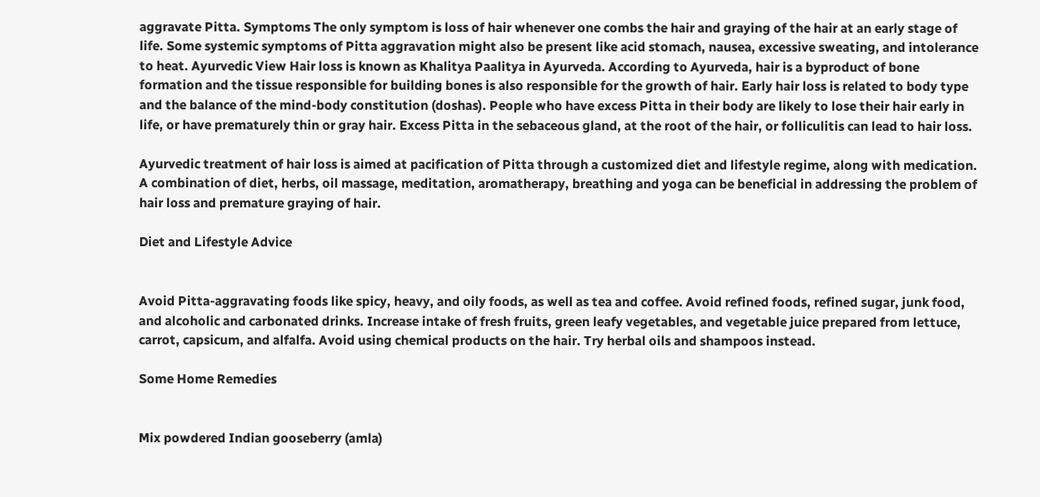aggravate Pitta. Symptoms The only symptom is loss of hair whenever one combs the hair and graying of the hair at an early stage of life. Some systemic symptoms of Pitta aggravation might also be present like acid stomach, nausea, excessive sweating, and intolerance to heat. Ayurvedic View Hair loss is known as Khalitya Paalitya in Ayurveda. According to Ayurveda, hair is a byproduct of bone formation and the tissue responsible for building bones is also responsible for the growth of hair. Early hair loss is related to body type and the balance of the mind-body constitution (doshas). People who have excess Pitta in their body are likely to lose their hair early in life, or have prematurely thin or gray hair. Excess Pitta in the sebaceous gland, at the root of the hair, or folliculitis can lead to hair loss.

Ayurvedic treatment of hair loss is aimed at pacification of Pitta through a customized diet and lifestyle regime, along with medication. A combination of diet, herbs, oil massage, meditation, aromatherapy, breathing and yoga can be beneficial in addressing the problem of hair loss and premature graying of hair.

Diet and Lifestyle Advice


Avoid Pitta-aggravating foods like spicy, heavy, and oily foods, as well as tea and coffee. Avoid refined foods, refined sugar, junk food, and alcoholic and carbonated drinks. Increase intake of fresh fruits, green leafy vegetables, and vegetable juice prepared from lettuce, carrot, capsicum, and alfalfa. Avoid using chemical products on the hair. Try herbal oils and shampoos instead.

Some Home Remedies


Mix powdered Indian gooseberry (amla)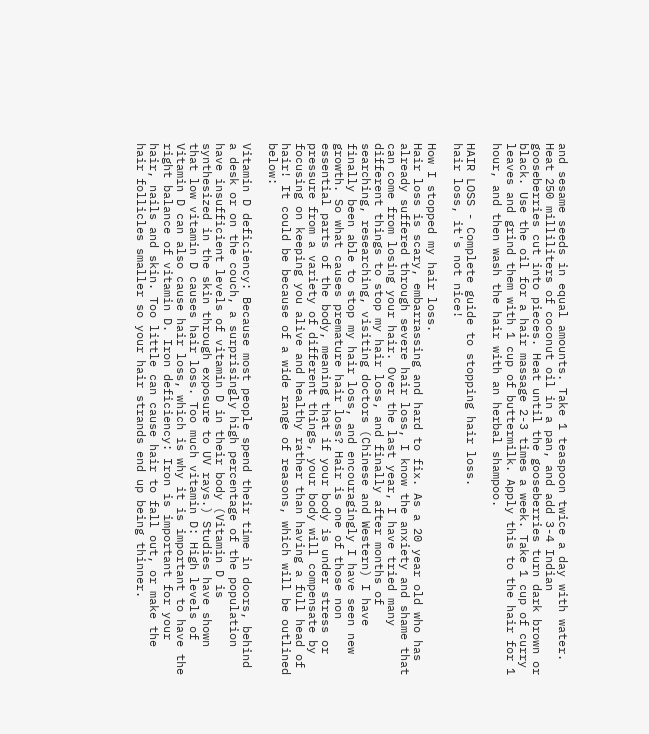and sesame seeds in equal amounts. Take 1 teaspoon twice a day with water. Heat 250 milliliters of coconut oil in a pan, and add 3-4 Indian gooseberries cut into pieces. Heat until the gooseberries turn dark brown or black. Use the oil for a hair massage 2-3 times a week. Take 1 cup of curry leaves and grind them with 1 cup of buttermilk. Apply this to the hair for 1 hour, and then wash the hair with an herbal shampoo.

HAIR LOSS - Complete guide to stopping hair loss.
hair loss, it's not nice!

How I stopped my hair loss.
Hair loss is scary, embarrassing and hard to fix. As a 20 year old who has already suffered through severe hair loss, I know the anxiety and shame that can come from losing your hair. Over the last year, I have tried many different things to stop my hair loss, and finally after months of searching, researching, visiting doctors (Chinese and Western) I have finally been able to stop my hair loss, and encouragingly I have seen new growth. So what causes premature hair loss? Hair is one of those non essential parts of the body, meaning that if your body is under stress or pressure from a variety of different things, your body will compensate by focusing on keeping you alive and healthy rather than having a full head of hair! It could be because of a wide range of reasons, which will be outlined below:

Vitamin D deficiency: Because most people spend their time in doors, behind a desk or on the couch, a surprisingly high percentage of the population have insufficient levels of vitamin D in their body (Vitamin D is synthesized in the skin through exposure to UV rays.) Studies have shown that low vitamin D causes hair loss. Too much vitamin D: High levels of Vitamin D can also cause hair loss, which is why it is important to have the right balance of vitamin D. Iron deficiency: Iron is important for your hair, nails and skin. Too little can cause hair to fall out, or make the hair follicles smaller so your hair strands end up being thinner.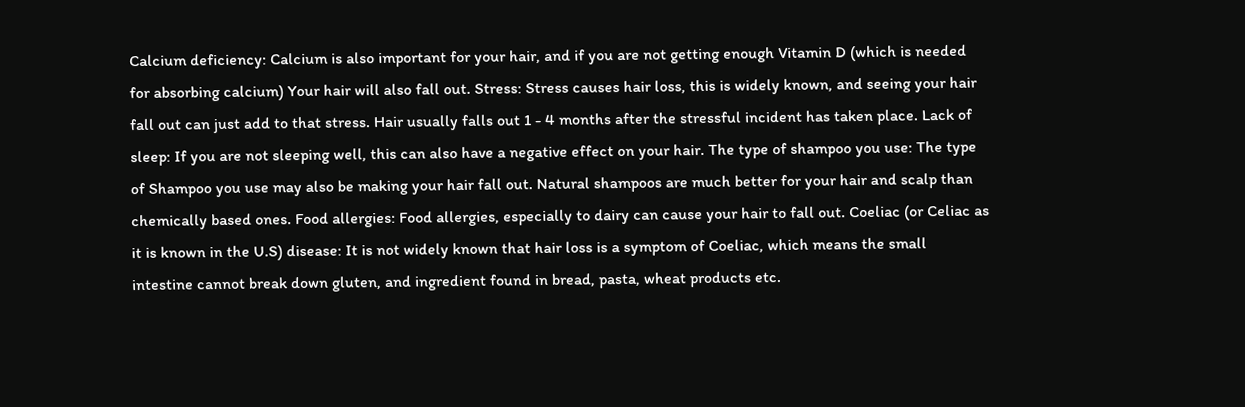Calcium deficiency: Calcium is also important for your hair, and if you are not getting enough Vitamin D (which is needed for absorbing calcium) Your hair will also fall out. Stress: Stress causes hair loss, this is widely known, and seeing your hair fall out can just add to that stress. Hair usually falls out 1 - 4 months after the stressful incident has taken place. Lack of sleep: If you are not sleeping well, this can also have a negative effect on your hair. The type of shampoo you use: The type of Shampoo you use may also be making your hair fall out. Natural shampoos are much better for your hair and scalp than chemically based ones. Food allergies: Food allergies, especially to dairy can cause your hair to fall out. Coeliac (or Celiac as it is known in the U.S) disease: It is not widely known that hair loss is a symptom of Coeliac, which means the small intestine cannot break down gluten, and ingredient found in bread, pasta, wheat products etc.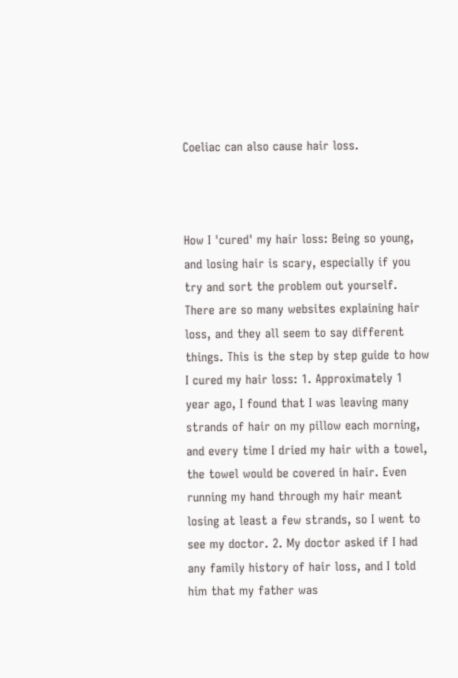Coeliac can also cause hair loss.



How I 'cured' my hair loss: Being so young, and losing hair is scary, especially if you try and sort the problem out yourself. There are so many websites explaining hair loss, and they all seem to say different things. This is the step by step guide to how I cured my hair loss: 1. Approximately 1 year ago, I found that I was leaving many strands of hair on my pillow each morning, and every time I dried my hair with a towel, the towel would be covered in hair. Even running my hand through my hair meant losing at least a few strands, so I went to see my doctor. 2. My doctor asked if I had any family history of hair loss, and I told him that my father was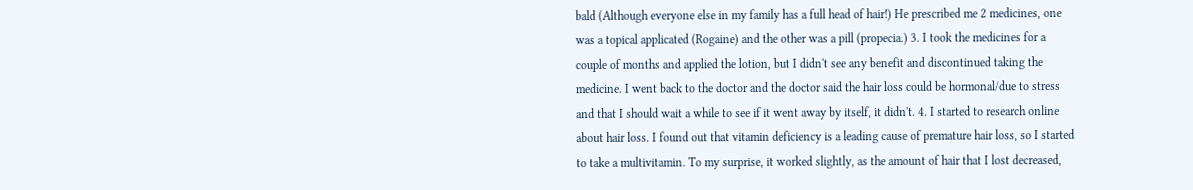bald (Although everyone else in my family has a full head of hair!) He prescribed me 2 medicines, one was a topical applicated (Rogaine) and the other was a pill (propecia.) 3. I took the medicines for a couple of months and applied the lotion, but I didn't see any benefit and discontinued taking the medicine. I went back to the doctor and the doctor said the hair loss could be hormonal/due to stress and that I should wait a while to see if it went away by itself, it didn't. 4. I started to research online about hair loss. I found out that vitamin deficiency is a leading cause of premature hair loss, so I started to take a multivitamin. To my surprise, it worked slightly, as the amount of hair that I lost decreased,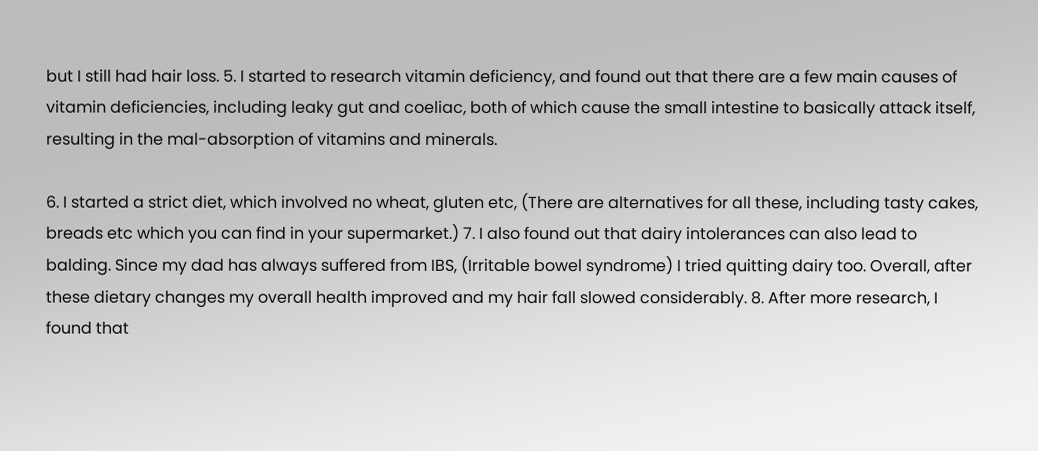but I still had hair loss. 5. I started to research vitamin deficiency, and found out that there are a few main causes of vitamin deficiencies, including leaky gut and coeliac, both of which cause the small intestine to basically attack itself, resulting in the mal-absorption of vitamins and minerals.

6. I started a strict diet, which involved no wheat, gluten etc, (There are alternatives for all these, including tasty cakes, breads etc which you can find in your supermarket.) 7. I also found out that dairy intolerances can also lead to balding. Since my dad has always suffered from IBS, (Irritable bowel syndrome) I tried quitting dairy too. Overall, after these dietary changes my overall health improved and my hair fall slowed considerably. 8. After more research, I found that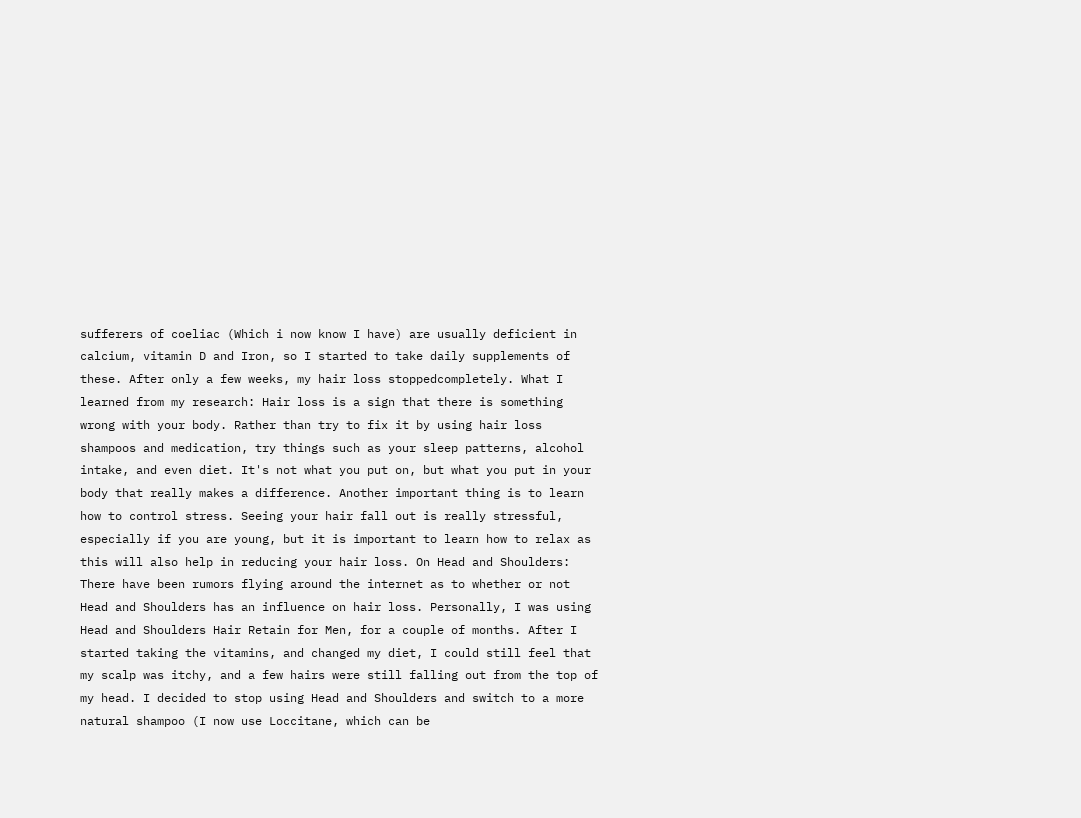sufferers of coeliac (Which i now know I have) are usually deficient in calcium, vitamin D and Iron, so I started to take daily supplements of these. After only a few weeks, my hair loss stoppedcompletely. What I learned from my research: Hair loss is a sign that there is something wrong with your body. Rather than try to fix it by using hair loss shampoos and medication, try things such as your sleep patterns, alcohol intake, and even diet. It's not what you put on, but what you put in your body that really makes a difference. Another important thing is to learn how to control stress. Seeing your hair fall out is really stressful, especially if you are young, but it is important to learn how to relax as this will also help in reducing your hair loss. On Head and Shoulders: There have been rumors flying around the internet as to whether or not Head and Shoulders has an influence on hair loss. Personally, I was using Head and Shoulders Hair Retain for Men, for a couple of months. After I started taking the vitamins, and changed my diet, I could still feel that my scalp was itchy, and a few hairs were still falling out from the top of my head. I decided to stop using Head and Shoulders and switch to a more natural shampoo (I now use Loccitane, which can be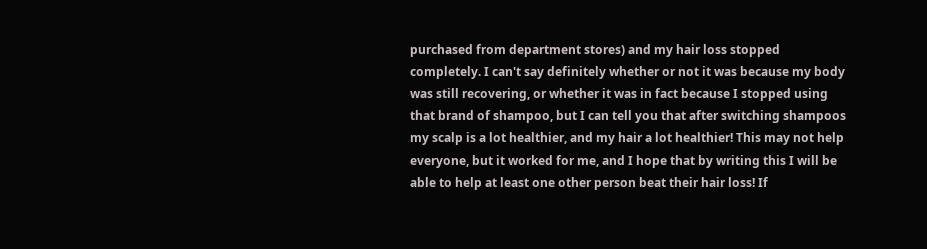purchased from department stores) and my hair loss stopped completely. I can't say definitely whether or not it was because my body was still recovering, or whether it was in fact because I stopped using that brand of shampoo, but I can tell you that after switching shampoos my scalp is a lot healthier, and my hair a lot healthier! This may not help everyone, but it worked for me, and I hope that by writing this I will be able to help at least one other person beat their hair loss! If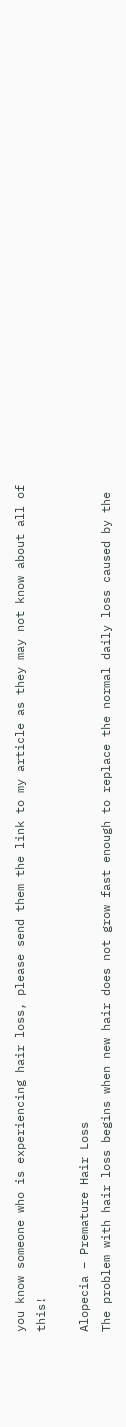you know someone who is experiencing hair loss, please send them the link to my article as they may not know about all of this!

Alopecia – Premature Hair Loss
The problem with hair loss begins when new hair does not grow fast enough to replace the normal daily loss caused by the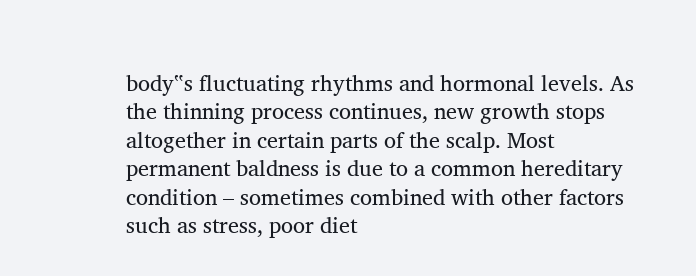body‟s fluctuating rhythms and hormonal levels. As the thinning process continues, new growth stops altogether in certain parts of the scalp. Most permanent baldness is due to a common hereditary condition – sometimes combined with other factors such as stress, poor diet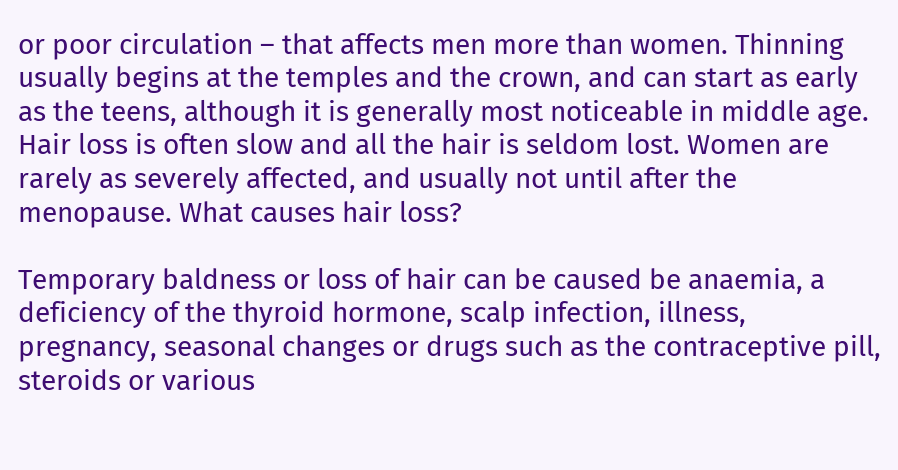or poor circulation – that affects men more than women. Thinning usually begins at the temples and the crown, and can start as early as the teens, although it is generally most noticeable in middle age. Hair loss is often slow and all the hair is seldom lost. Women are rarely as severely affected, and usually not until after the menopause. What causes hair loss?

Temporary baldness or loss of hair can be caused be anaemia, a deficiency of the thyroid hormone, scalp infection, illness, pregnancy, seasonal changes or drugs such as the contraceptive pill, steroids or various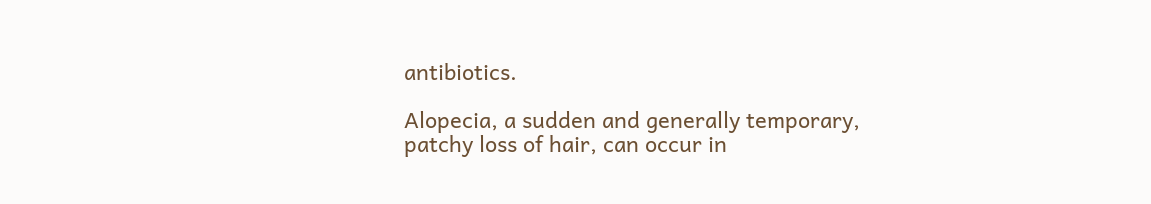antibiotics.

Alopecia, a sudden and generally temporary, patchy loss of hair, can occur in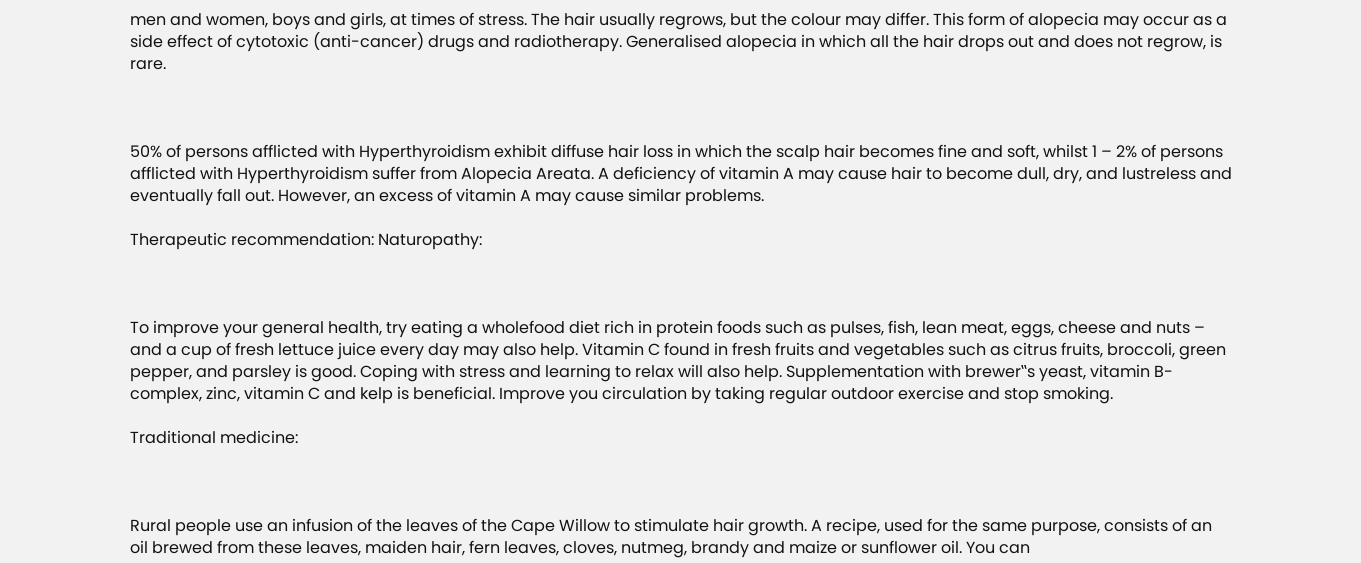men and women, boys and girls, at times of stress. The hair usually regrows, but the colour may differ. This form of alopecia may occur as a side effect of cytotoxic (anti-cancer) drugs and radiotherapy. Generalised alopecia in which all the hair drops out and does not regrow, is rare.



50% of persons afflicted with Hyperthyroidism exhibit diffuse hair loss in which the scalp hair becomes fine and soft, whilst 1 – 2% of persons afflicted with Hyperthyroidism suffer from Alopecia Areata. A deficiency of vitamin A may cause hair to become dull, dry, and lustreless and eventually fall out. However, an excess of vitamin A may cause similar problems.

Therapeutic recommendation: Naturopathy:



To improve your general health, try eating a wholefood diet rich in protein foods such as pulses, fish, lean meat, eggs, cheese and nuts – and a cup of fresh lettuce juice every day may also help. Vitamin C found in fresh fruits and vegetables such as citrus fruits, broccoli, green pepper, and parsley is good. Coping with stress and learning to relax will also help. Supplementation with brewer‟s yeast, vitamin B-complex, zinc, vitamin C and kelp is beneficial. Improve you circulation by taking regular outdoor exercise and stop smoking.

Traditional medicine:



Rural people use an infusion of the leaves of the Cape Willow to stimulate hair growth. A recipe, used for the same purpose, consists of an oil brewed from these leaves, maiden hair, fern leaves, cloves, nutmeg, brandy and maize or sunflower oil. You can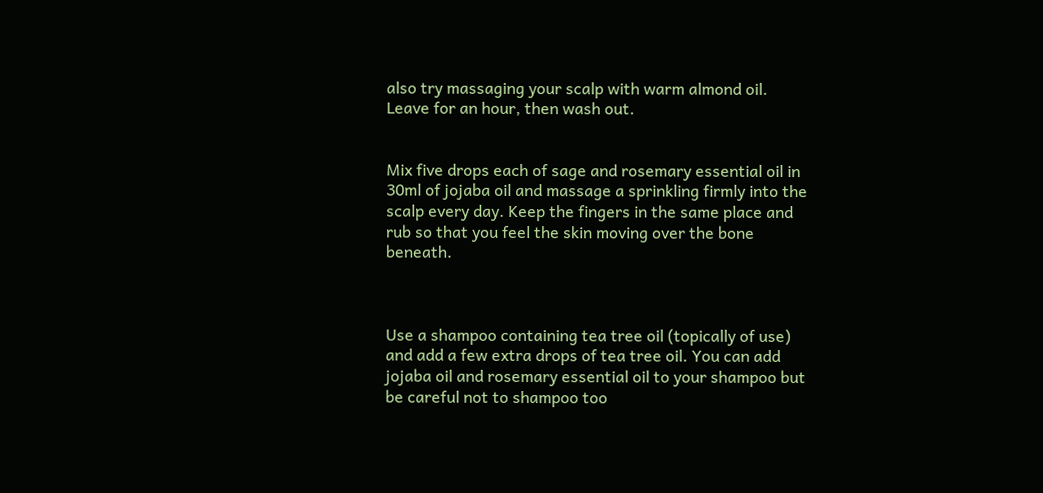also try massaging your scalp with warm almond oil. Leave for an hour, then wash out.


Mix five drops each of sage and rosemary essential oil in 30ml of jojaba oil and massage a sprinkling firmly into the scalp every day. Keep the fingers in the same place and rub so that you feel the skin moving over the bone beneath.



Use a shampoo containing tea tree oil (topically of use) and add a few extra drops of tea tree oil. You can add jojaba oil and rosemary essential oil to your shampoo but be careful not to shampoo too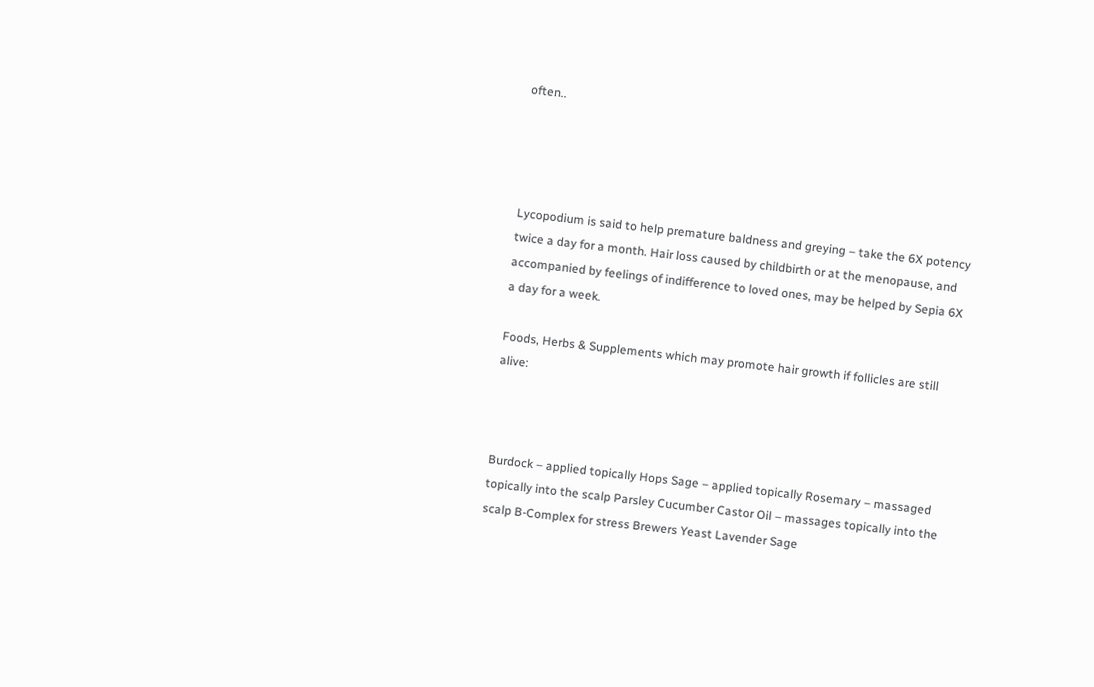often..




Lycopodium is said to help premature baldness and greying – take the 6X potency twice a day for a month. Hair loss caused by childbirth or at the menopause, and accompanied by feelings of indifference to loved ones, may be helped by Sepia 6X a day for a week.

Foods, Herbs & Supplements which may promote hair growth if follicles are still alive:



Burdock – applied topically Hops Sage – applied topically Rosemary – massaged topically into the scalp Parsley Cucumber Castor Oil – massages topically into the scalp B-Complex for stress Brewers Yeast Lavender Sage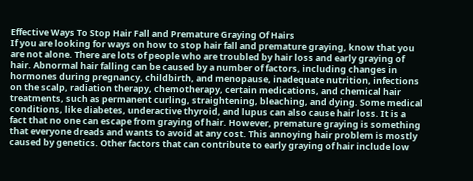Effective Ways To Stop Hair Fall and Premature Graying Of Hairs
If you are looking for ways on how to stop hair fall and premature graying, know that you are not alone. There are lots of people who are troubled by hair loss and early graying of hair. Abnormal hair falling can be caused by a number of factors, including changes in hormones during pregnancy, childbirth, and menopause, inadequate nutrition, infections on the scalp, radiation therapy, chemotherapy, certain medications, and chemical hair treatments, such as permanent curling, straightening, bleaching, and dying. Some medical conditions, like diabetes, underactive thyroid, and lupus can also cause hair loss. It is a fact that no one can escape from graying of hair. However, premature graying is something that everyone dreads and wants to avoid at any cost. This annoying hair problem is mostly caused by genetics. Other factors that can contribute to early graying of hair include low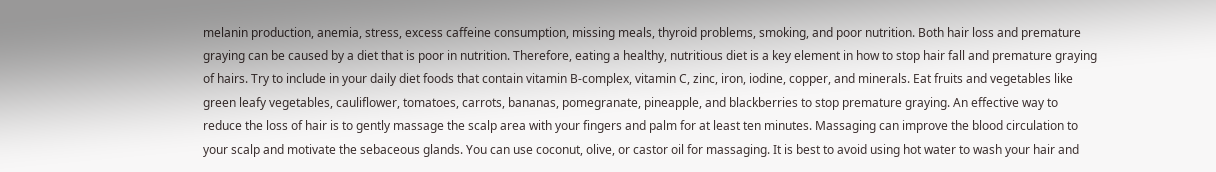melanin production, anemia, stress, excess caffeine consumption, missing meals, thyroid problems, smoking, and poor nutrition. Both hair loss and premature graying can be caused by a diet that is poor in nutrition. Therefore, eating a healthy, nutritious diet is a key element in how to stop hair fall and premature graying of hairs. Try to include in your daily diet foods that contain vitamin B-complex, vitamin C, zinc, iron, iodine, copper, and minerals. Eat fruits and vegetables like green leafy vegetables, cauliflower, tomatoes, carrots, bananas, pomegranate, pineapple, and blackberries to stop premature graying. An effective way to reduce the loss of hair is to gently massage the scalp area with your fingers and palm for at least ten minutes. Massaging can improve the blood circulation to your scalp and motivate the sebaceous glands. You can use coconut, olive, or castor oil for massaging. It is best to avoid using hot water to wash your hair and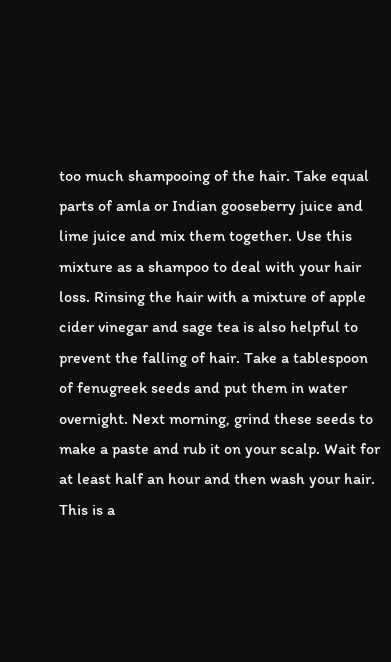too much shampooing of the hair. Take equal parts of amla or Indian gooseberry juice and lime juice and mix them together. Use this mixture as a shampoo to deal with your hair loss. Rinsing the hair with a mixture of apple cider vinegar and sage tea is also helpful to prevent the falling of hair. Take a tablespoon of fenugreek seeds and put them in water overnight. Next morning, grind these seeds to make a paste and rub it on your scalp. Wait for at least half an hour and then wash your hair. This is a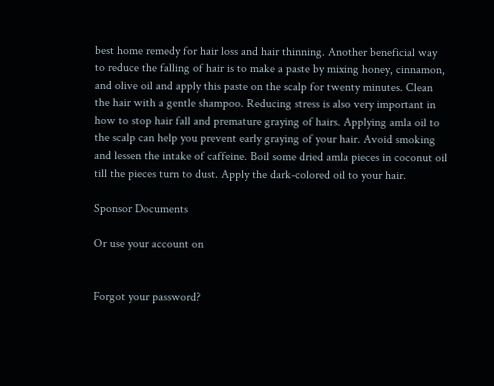best home remedy for hair loss and hair thinning. Another beneficial way to reduce the falling of hair is to make a paste by mixing honey, cinnamon, and olive oil and apply this paste on the scalp for twenty minutes. Clean the hair with a gentle shampoo. Reducing stress is also very important in how to stop hair fall and premature graying of hairs. Applying amla oil to the scalp can help you prevent early graying of your hair. Avoid smoking and lessen the intake of caffeine. Boil some dried amla pieces in coconut oil till the pieces turn to dust. Apply the dark-colored oil to your hair.

Sponsor Documents

Or use your account on


Forgot your password?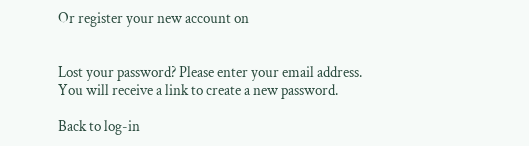Or register your new account on


Lost your password? Please enter your email address. You will receive a link to create a new password.

Back to log-in